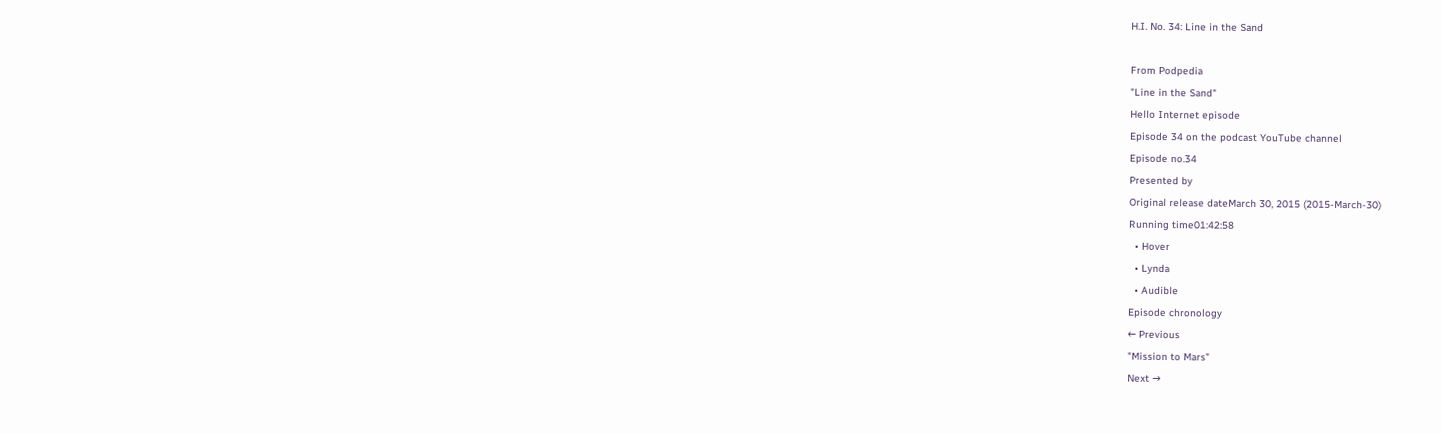H.I. No. 34: Line in the Sand

From Podpedia
"Line in the Sand"
Hello Internet episode
Episode 34 on the podcast YouTube channel
Episode no.34
Presented by
Original release dateMarch 30, 2015 (2015-March-30)
Running time01:42:58
  • Hover
  • Lynda
  • Audible
Episode chronology
← Previous
"Mission to Mars"
Next →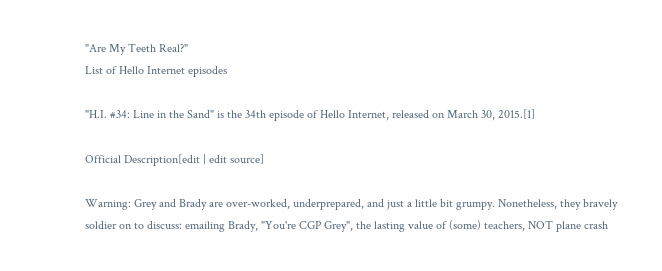"Are My Teeth Real?"
List of Hello Internet episodes

"H.I. #34: Line in the Sand" is the 34th episode of Hello Internet, released on March 30, 2015.[1]

Official Description[edit | edit source]

Warning: Grey and Brady are over-worked, underprepared, and just a little bit grumpy. Nonetheless, they bravely soldier on to discuss: emailing Brady, "You're CGP Grey", the lasting value of (some) teachers, NOT plane crash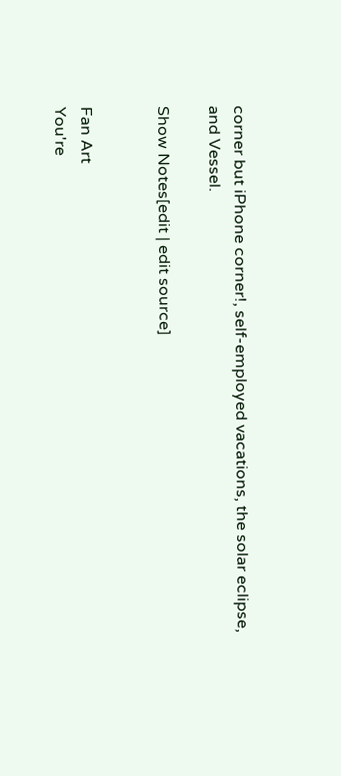corner but iPhone corner!, self-employed vacations, the solar eclipse, and Vessel.

Show Notes[edit | edit source]


Fan Art
You're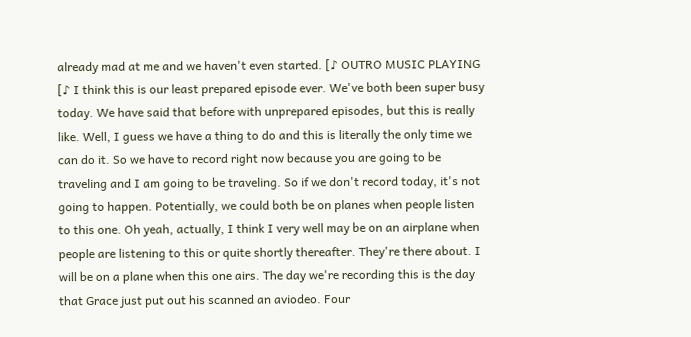already mad at me and we haven't even started. [♪ OUTRO MUSIC PLAYING [♪ I think this is our least prepared episode ever. We've both been super busy today. We have said that before with unprepared episodes, but this is really like. Well, I guess we have a thing to do and this is literally the only time we can do it. So we have to record right now because you are going to be traveling and I am going to be traveling. So if we don't record today, it's not going to happen. Potentially, we could both be on planes when people listen to this one. Oh yeah, actually, I think I very well may be on an airplane when people are listening to this or quite shortly thereafter. They're there about. I will be on a plane when this one airs. The day we're recording this is the day that Grace just put out his scanned an aviodeo. Four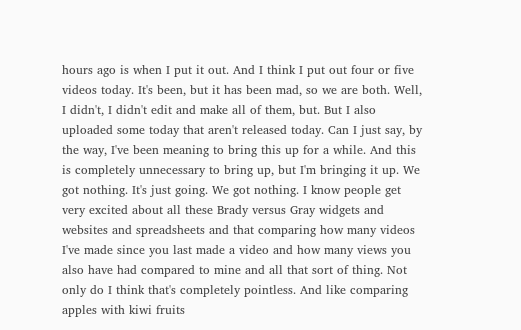hours ago is when I put it out. And I think I put out four or five videos today. It's been, but it has been mad, so we are both. Well, I didn't, I didn't edit and make all of them, but. But I also uploaded some today that aren't released today. Can I just say, by the way, I've been meaning to bring this up for a while. And this is completely unnecessary to bring up, but I'm bringing it up. We got nothing. It's just going. We got nothing. I know people get very excited about all these Brady versus Gray widgets and websites and spreadsheets and that comparing how many videos I've made since you last made a video and how many views you also have had compared to mine and all that sort of thing. Not only do I think that's completely pointless. And like comparing apples with kiwi fruits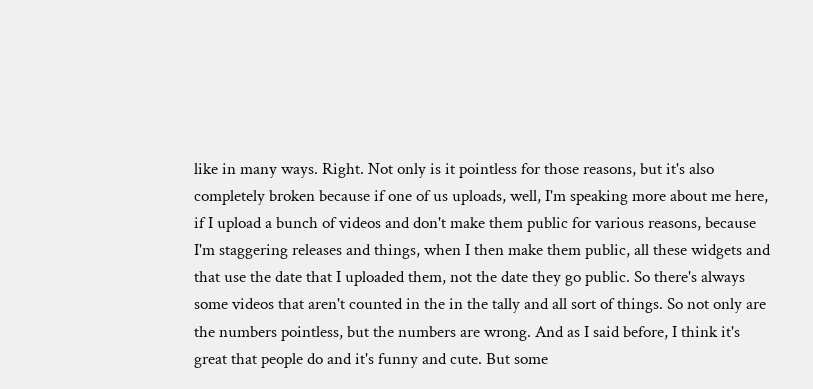like in many ways. Right. Not only is it pointless for those reasons, but it's also completely broken because if one of us uploads, well, I'm speaking more about me here, if I upload a bunch of videos and don't make them public for various reasons, because I'm staggering releases and things, when I then make them public, all these widgets and that use the date that I uploaded them, not the date they go public. So there's always some videos that aren't counted in the in the tally and all sort of things. So not only are the numbers pointless, but the numbers are wrong. And as I said before, I think it's great that people do and it's funny and cute. But some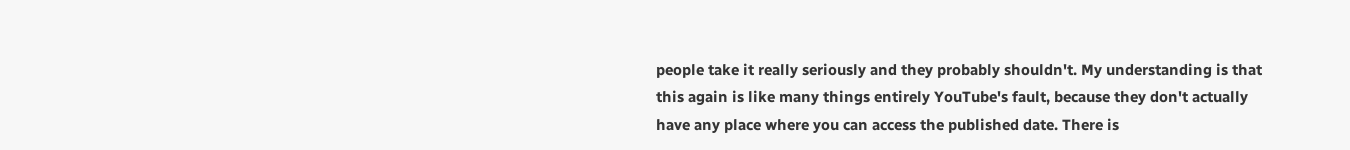people take it really seriously and they probably shouldn't. My understanding is that this again is like many things entirely YouTube's fault, because they don't actually have any place where you can access the published date. There is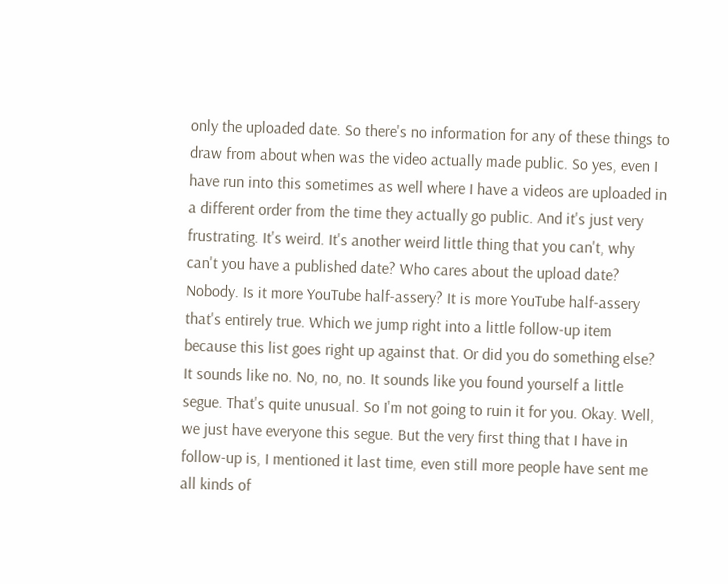only the uploaded date. So there's no information for any of these things to draw from about when was the video actually made public. So yes, even I have run into this sometimes as well where I have a videos are uploaded in a different order from the time they actually go public. And it's just very frustrating. It's weird. It's another weird little thing that you can't, why can't you have a published date? Who cares about the upload date? Nobody. Is it more YouTube half-assery? It is more YouTube half-assery that's entirely true. Which we jump right into a little follow-up item because this list goes right up against that. Or did you do something else? It sounds like no. No, no, no. It sounds like you found yourself a little segue. That's quite unusual. So I'm not going to ruin it for you. Okay. Well, we just have everyone this segue. But the very first thing that I have in follow-up is, I mentioned it last time, even still more people have sent me all kinds of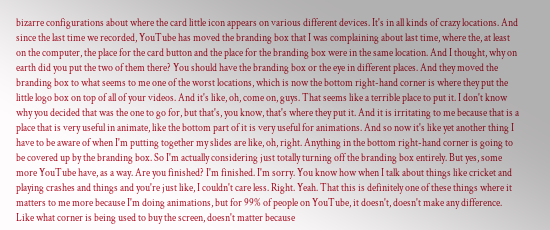bizarre configurations about where the card little icon appears on various different devices. It's in all kinds of crazy locations. And since the last time we recorded, YouTube has moved the branding box that I was complaining about last time, where the, at least on the computer, the place for the card button and the place for the branding box were in the same location. And I thought, why on earth did you put the two of them there? You should have the branding box or the eye in different places. And they moved the branding box to what seems to me one of the worst locations, which is now the bottom right-hand corner is where they put the little logo box on top of all of your videos. And it's like, oh, come on, guys. That seems like a terrible place to put it. I don't know why you decided that was the one to go for, but that's, you know, that's where they put it. And it is irritating to me because that is a place that is very useful in animate, like the bottom part of it is very useful for animations. And so now it's like yet another thing I have to be aware of when I'm putting together my slides are like, oh, right. Anything in the bottom right-hand corner is going to be covered up by the branding box. So I'm actually considering just totally turning off the branding box entirely. But yes, some more YouTube have, as a way. Are you finished? I'm finished. I'm sorry. You know how when I talk about things like cricket and playing crashes and things and you're just like, I couldn't care less. Right. Yeah. That this is definitely one of these things where it matters to me more because I'm doing animations, but for 99% of people on YouTube, it doesn't, doesn't make any difference. Like what corner is being used to buy the screen, doesn't matter because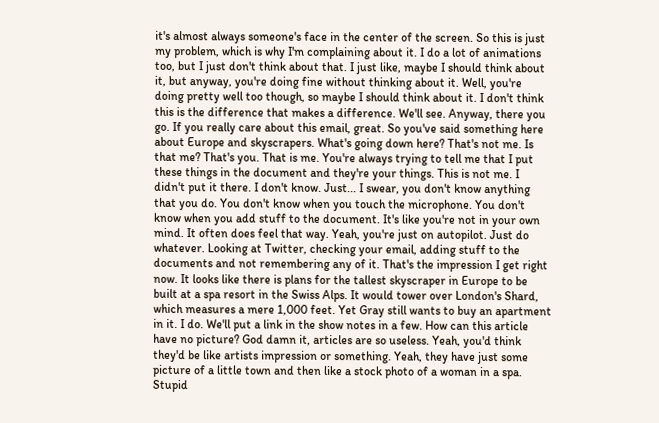it's almost always someone's face in the center of the screen. So this is just my problem, which is why I'm complaining about it. I do a lot of animations too, but I just don't think about that. I just like, maybe I should think about it, but anyway, you're doing fine without thinking about it. Well, you're doing pretty well too though, so maybe I should think about it. I don't think this is the difference that makes a difference. We'll see. Anyway, there you go. If you really care about this email, great. So you've said something here about Europe and skyscrapers. What's going down here? That's not me. Is that me? That's you. That is me. You're always trying to tell me that I put these things in the document and they're your things. This is not me. I didn't put it there. I don't know. Just... I swear, you don't know anything that you do. You don't know when you touch the microphone. You don't know when you add stuff to the document. It's like you're not in your own mind. It often does feel that way. Yeah, you're just on autopilot. Just do whatever. Looking at Twitter, checking your email, adding stuff to the documents and not remembering any of it. That's the impression I get right now. It looks like there is plans for the tallest skyscraper in Europe to be built at a spa resort in the Swiss Alps. It would tower over London's Shard, which measures a mere 1,000 feet. Yet Gray still wants to buy an apartment in it. I do. We'll put a link in the show notes in a few. How can this article have no picture? God damn it, articles are so useless. Yeah, you'd think they'd be like artists impression or something. Yeah, they have just some picture of a little town and then like a stock photo of a woman in a spa. Stupid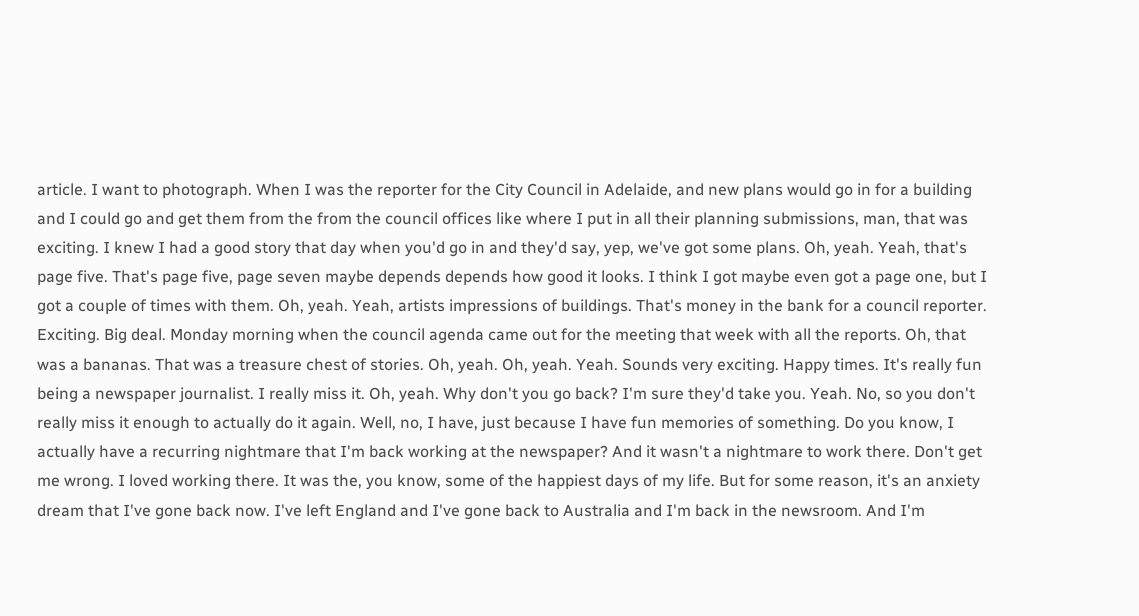article. I want to photograph. When I was the reporter for the City Council in Adelaide, and new plans would go in for a building and I could go and get them from the from the council offices like where I put in all their planning submissions, man, that was exciting. I knew I had a good story that day when you'd go in and they'd say, yep, we've got some plans. Oh, yeah. Yeah, that's page five. That's page five, page seven maybe depends depends how good it looks. I think I got maybe even got a page one, but I got a couple of times with them. Oh, yeah. Yeah, artists impressions of buildings. That's money in the bank for a council reporter. Exciting. Big deal. Monday morning when the council agenda came out for the meeting that week with all the reports. Oh, that was a bananas. That was a treasure chest of stories. Oh, yeah. Oh, yeah. Yeah. Sounds very exciting. Happy times. It's really fun being a newspaper journalist. I really miss it. Oh, yeah. Why don't you go back? I'm sure they'd take you. Yeah. No, so you don't really miss it enough to actually do it again. Well, no, I have, just because I have fun memories of something. Do you know, I actually have a recurring nightmare that I'm back working at the newspaper? And it wasn't a nightmare to work there. Don't get me wrong. I loved working there. It was the, you know, some of the happiest days of my life. But for some reason, it's an anxiety dream that I've gone back now. I've left England and I've gone back to Australia and I'm back in the newsroom. And I'm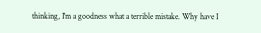thinking, I'm a goodness what a terrible mistake. Why have I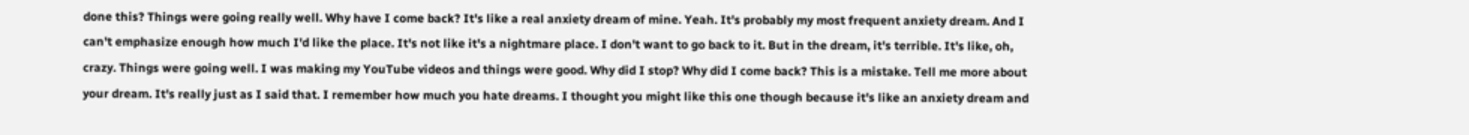done this? Things were going really well. Why have I come back? It's like a real anxiety dream of mine. Yeah. It's probably my most frequent anxiety dream. And I can't emphasize enough how much I'd like the place. It's not like it's a nightmare place. I don't want to go back to it. But in the dream, it's terrible. It's like, oh, crazy. Things were going well. I was making my YouTube videos and things were good. Why did I stop? Why did I come back? This is a mistake. Tell me more about your dream. It's really just as I said that. I remember how much you hate dreams. I thought you might like this one though because it's like an anxiety dream and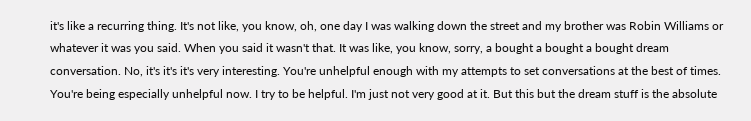it's like a recurring thing. It's not like, you know, oh, one day I was walking down the street and my brother was Robin Williams or whatever it was you said. When you said it wasn't that. It was like, you know, sorry, a bought a bought a bought dream conversation. No, it's it's it's very interesting. You're unhelpful enough with my attempts to set conversations at the best of times. You're being especially unhelpful now. I try to be helpful. I'm just not very good at it. But this but the dream stuff is the absolute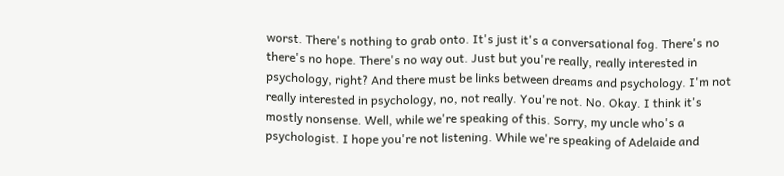worst. There's nothing to grab onto. It's just it's a conversational fog. There's no there's no hope. There's no way out. Just but you're really, really interested in psychology, right? And there must be links between dreams and psychology. I'm not really interested in psychology, no, not really. You're not. No. Okay. I think it's mostly nonsense. Well, while we're speaking of this. Sorry, my uncle who's a psychologist. I hope you're not listening. While we're speaking of Adelaide and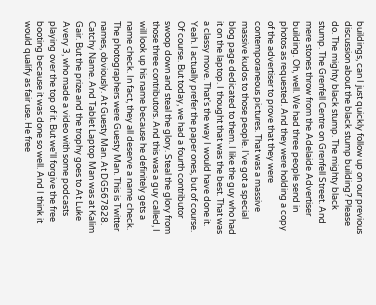buildings, can I just quickly follow up on our previous discussion about the black stump building? Please do. The mighty black stump. The mighty black stump. The Grenfell Centre on Grenfell Street. And mere stones throw from the Adelaide Advertiser building. Oh, well. We had three people send in photos as requested. And they were holding a copy of the advertiser to prove that they were contemporaneous pictures. That was a massive massive kudos to those people. I've got a special blog page dedicated to them. I like the guy who had it on the laptop. I thought that was the best. That was a classy move. That's the way I would have done it. Yeah. I actually prefer the paper ones, but of course. Of course. But today, we had a fourth contributor swoop down and steal the glory. Steal the glory from those three contributors. And this was a guy called, I will look up his name because he definitely gets a name check. In fact, they all deserve a name check. The photographers were Guesty Man. This is Twitter names, obviously. At Guesty Man. At DG567828. Catchy Name. And Tablet Laptop Man was at Kalim Gair. But the prize and the trophy goes to At Luke Avery 3, who made a video with some podcasts playing over the top of it. But we'll forgive the free booting because it was done so well. And I think it would qualify as fair use. He free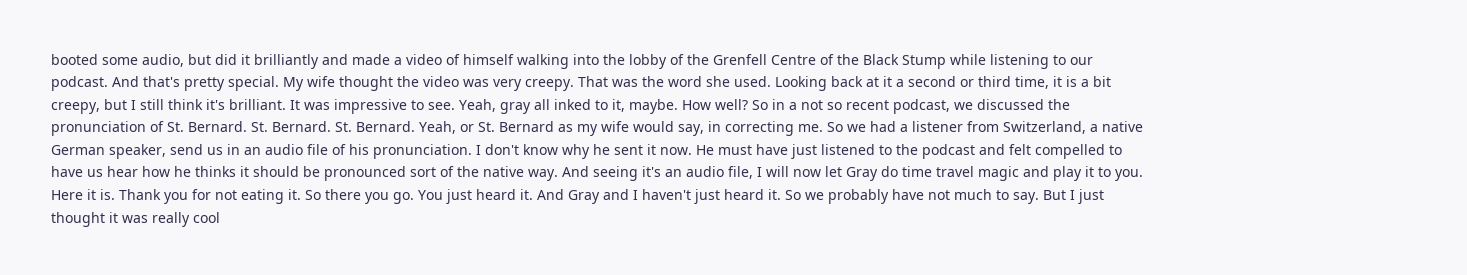booted some audio, but did it brilliantly and made a video of himself walking into the lobby of the Grenfell Centre of the Black Stump while listening to our podcast. And that's pretty special. My wife thought the video was very creepy. That was the word she used. Looking back at it a second or third time, it is a bit creepy, but I still think it's brilliant. It was impressive to see. Yeah, gray all inked to it, maybe. How well? So in a not so recent podcast, we discussed the pronunciation of St. Bernard. St. Bernard. St. Bernard. Yeah, or St. Bernard as my wife would say, in correcting me. So we had a listener from Switzerland, a native German speaker, send us in an audio file of his pronunciation. I don't know why he sent it now. He must have just listened to the podcast and felt compelled to have us hear how he thinks it should be pronounced sort of the native way. And seeing it's an audio file, I will now let Gray do time travel magic and play it to you. Here it is. Thank you for not eating it. So there you go. You just heard it. And Gray and I haven't just heard it. So we probably have not much to say. But I just thought it was really cool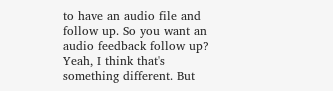to have an audio file and follow up. So you want an audio feedback follow up? Yeah, I think that's something different. But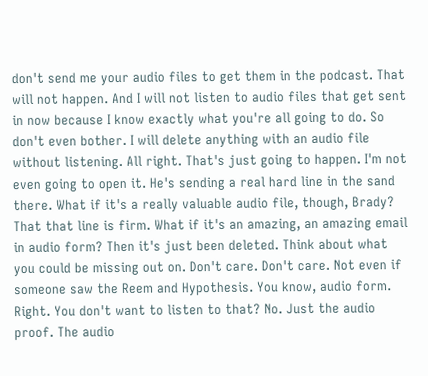don't send me your audio files to get them in the podcast. That will not happen. And I will not listen to audio files that get sent in now because I know exactly what you're all going to do. So don't even bother. I will delete anything with an audio file without listening. All right. That's just going to happen. I'm not even going to open it. He's sending a real hard line in the sand there. What if it's a really valuable audio file, though, Brady? That that line is firm. What if it's an amazing, an amazing email in audio form? Then it's just been deleted. Think about what you could be missing out on. Don't care. Don't care. Not even if someone saw the Reem and Hypothesis. You know, audio form. Right. You don't want to listen to that? No. Just the audio proof. The audio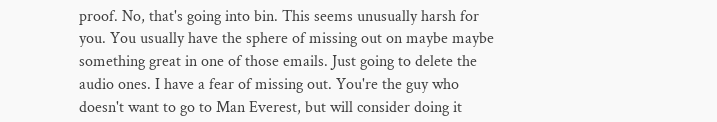proof. No, that's going into bin. This seems unusually harsh for you. You usually have the sphere of missing out on maybe maybe something great in one of those emails. Just going to delete the audio ones. I have a fear of missing out. You're the guy who doesn't want to go to Man Everest, but will consider doing it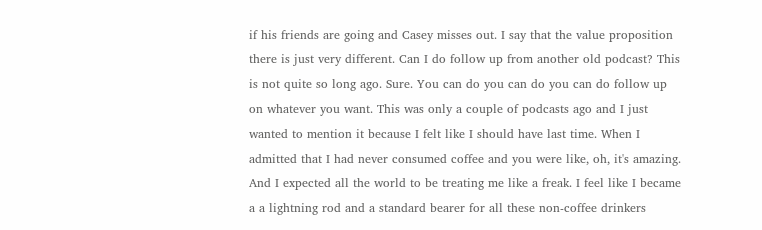if his friends are going and Casey misses out. I say that the value proposition there is just very different. Can I do follow up from another old podcast? This is not quite so long ago. Sure. You can do you can do you can do follow up on whatever you want. This was only a couple of podcasts ago and I just wanted to mention it because I felt like I should have last time. When I admitted that I had never consumed coffee and you were like, oh, it's amazing. And I expected all the world to be treating me like a freak. I feel like I became a a lightning rod and a standard bearer for all these non-coffee drinkers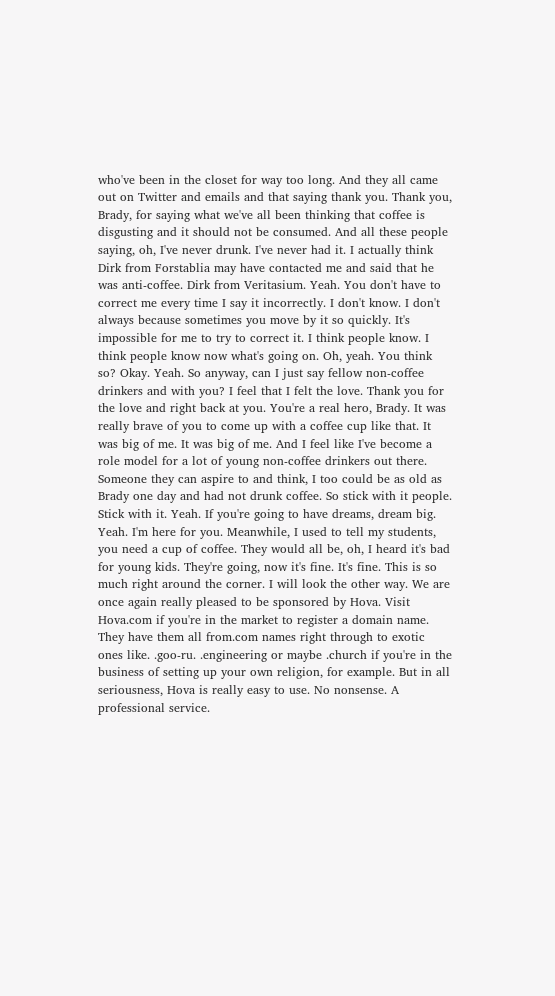who've been in the closet for way too long. And they all came out on Twitter and emails and that saying thank you. Thank you, Brady, for saying what we've all been thinking that coffee is disgusting and it should not be consumed. And all these people saying, oh, I've never drunk. I've never had it. I actually think Dirk from Forstablia may have contacted me and said that he was anti-coffee. Dirk from Veritasium. Yeah. You don't have to correct me every time I say it incorrectly. I don't know. I don't always because sometimes you move by it so quickly. It's impossible for me to try to correct it. I think people know. I think people know now what's going on. Oh, yeah. You think so? Okay. Yeah. So anyway, can I just say fellow non-coffee drinkers and with you? I feel that I felt the love. Thank you for the love and right back at you. You're a real hero, Brady. It was really brave of you to come up with a coffee cup like that. It was big of me. It was big of me. And I feel like I've become a role model for a lot of young non-coffee drinkers out there. Someone they can aspire to and think, I too could be as old as Brady one day and had not drunk coffee. So stick with it people. Stick with it. Yeah. If you're going to have dreams, dream big. Yeah. I'm here for you. Meanwhile, I used to tell my students, you need a cup of coffee. They would all be, oh, I heard it's bad for young kids. They're going, now it's fine. It's fine. This is so much right around the corner. I will look the other way. We are once again really pleased to be sponsored by Hova. Visit Hova.com if you're in the market to register a domain name. They have them all from.com names right through to exotic ones like. .goo-ru. .engineering or maybe .church if you're in the business of setting up your own religion, for example. But in all seriousness, Hova is really easy to use. No nonsense. A professional service.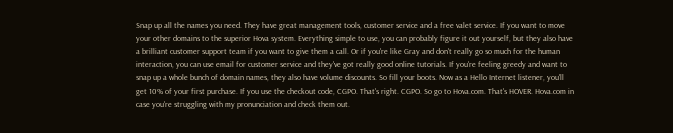Snap up all the names you need. They have great management tools, customer service and a free valet service. If you want to move your other domains to the superior Hova system. Everything simple to use, you can probably figure it out yourself, but they also have a brilliant customer support team if you want to give them a call. Or if you're like Gray and don't really go so much for the human interaction, you can use email for customer service and they've got really good online tutorials. If you're feeling greedy and want to snap up a whole bunch of domain names, they also have volume discounts. So fill your boots. Now as a Hello Internet listener, you'll get 10% of your first purchase. If you use the checkout code, CGPO. That's right. CGPO. So go to Hova.com. That's HOVER. Hova.com in case you're struggling with my pronunciation and check them out.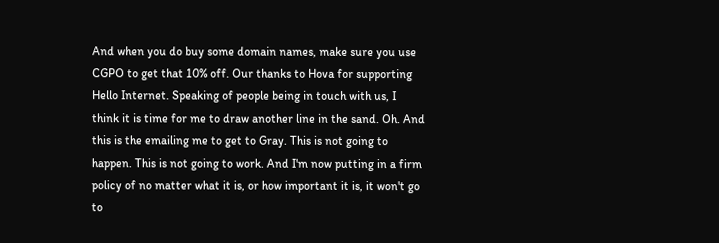And when you do buy some domain names, make sure you use CGPO to get that 10% off. Our thanks to Hova for supporting Hello Internet. Speaking of people being in touch with us, I think it is time for me to draw another line in the sand. Oh. And this is the emailing me to get to Gray. This is not going to happen. This is not going to work. And I'm now putting in a firm policy of no matter what it is, or how important it is, it won't go to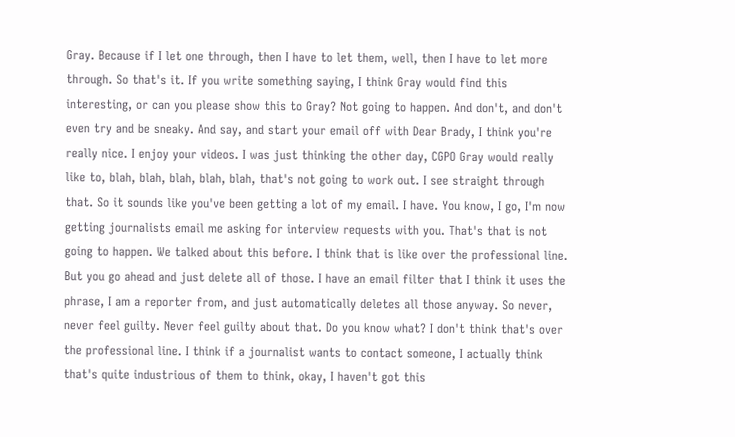Gray. Because if I let one through, then I have to let them, well, then I have to let more through. So that's it. If you write something saying, I think Gray would find this interesting, or can you please show this to Gray? Not going to happen. And don't, and don't even try and be sneaky. And say, and start your email off with Dear Brady, I think you're really nice. I enjoy your videos. I was just thinking the other day, CGPO Gray would really like to, blah, blah, blah, blah, blah, that's not going to work out. I see straight through that. So it sounds like you've been getting a lot of my email. I have. You know, I go, I'm now getting journalists email me asking for interview requests with you. That's that is not going to happen. We talked about this before. I think that is like over the professional line. But you go ahead and just delete all of those. I have an email filter that I think it uses the phrase, I am a reporter from, and just automatically deletes all those anyway. So never, never feel guilty. Never feel guilty about that. Do you know what? I don't think that's over the professional line. I think if a journalist wants to contact someone, I actually think that's quite industrious of them to think, okay, I haven't got this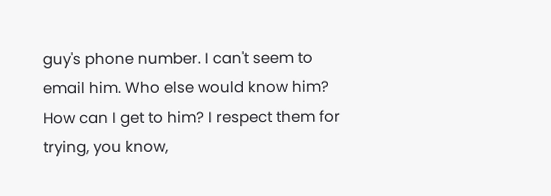guy's phone number. I can't seem to email him. Who else would know him? How can I get to him? I respect them for trying, you know,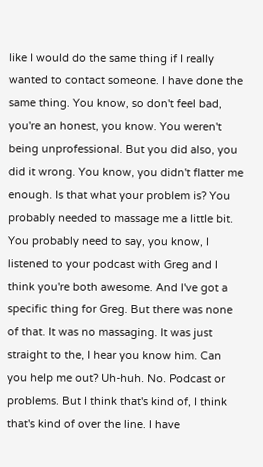like I would do the same thing if I really wanted to contact someone. I have done the same thing. You know, so don't feel bad, you're an honest, you know. You weren't being unprofessional. But you did also, you did it wrong. You know, you didn't flatter me enough. Is that what your problem is? You probably needed to massage me a little bit. You probably need to say, you know, I listened to your podcast with Greg and I think you're both awesome. And I've got a specific thing for Greg. But there was none of that. It was no massaging. It was just straight to the, I hear you know him. Can you help me out? Uh-huh. No. Podcast or problems. But I think that's kind of, I think that's kind of over the line. I have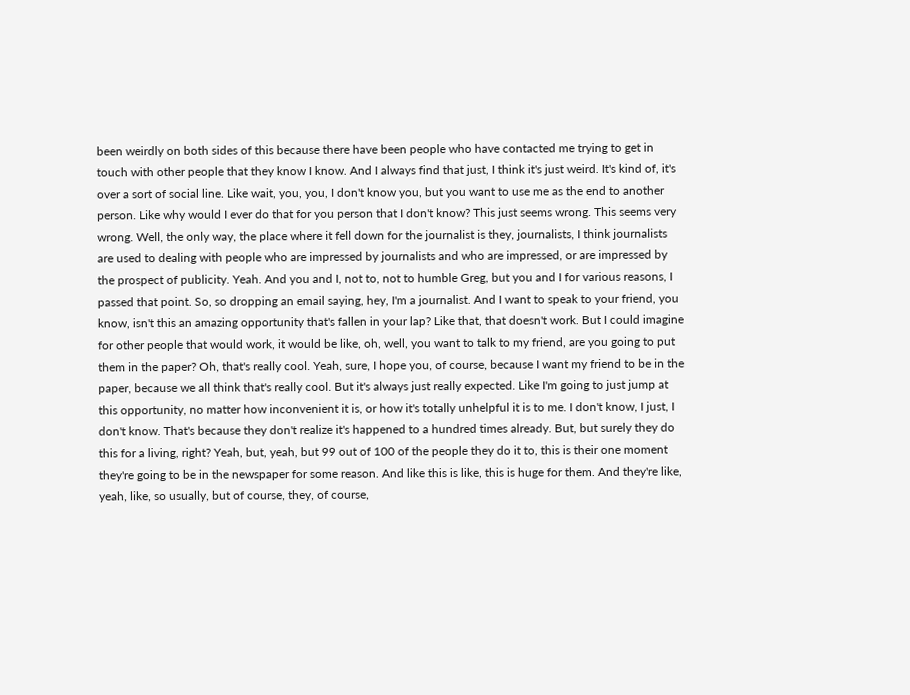been weirdly on both sides of this because there have been people who have contacted me trying to get in touch with other people that they know I know. And I always find that just, I think it's just weird. It's kind of, it's over a sort of social line. Like wait, you, you, I don't know you, but you want to use me as the end to another person. Like why would I ever do that for you person that I don't know? This just seems wrong. This seems very wrong. Well, the only way, the place where it fell down for the journalist is they, journalists, I think journalists are used to dealing with people who are impressed by journalists and who are impressed, or are impressed by the prospect of publicity. Yeah. And you and I, not to, not to humble Greg, but you and I for various reasons, I passed that point. So, so dropping an email saying, hey, I'm a journalist. And I want to speak to your friend, you know, isn't this an amazing opportunity that's fallen in your lap? Like that, that doesn't work. But I could imagine for other people that would work, it would be like, oh, well, you want to talk to my friend, are you going to put them in the paper? Oh, that's really cool. Yeah, sure, I hope you, of course, because I want my friend to be in the paper, because we all think that's really cool. But it's always just really expected. Like I'm going to just jump at this opportunity, no matter how inconvenient it is, or how it's totally unhelpful it is to me. I don't know, I just, I don't know. That's because they don't realize it's happened to a hundred times already. But, but surely they do this for a living, right? Yeah, but, yeah, but 99 out of 100 of the people they do it to, this is their one moment they're going to be in the newspaper for some reason. And like this is like, this is huge for them. And they're like, yeah, like, so usually, but of course, they, of course,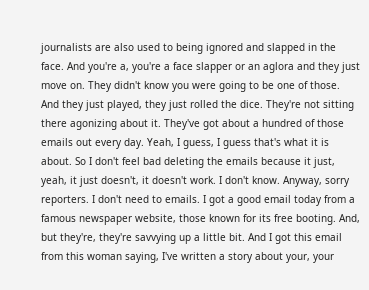journalists are also used to being ignored and slapped in the face. And you're a, you're a face slapper or an aglora and they just move on. They didn't know you were going to be one of those. And they just played, they just rolled the dice. They're not sitting there agonizing about it. They've got about a hundred of those emails out every day. Yeah, I guess, I guess that's what it is about. So I don't feel bad deleting the emails because it just, yeah, it just doesn't, it doesn't work. I don't know. Anyway, sorry reporters. I don't need to emails. I got a good email today from a famous newspaper website, those known for its free booting. And, but they're, they're savvying up a little bit. And I got this email from this woman saying, I've written a story about your, your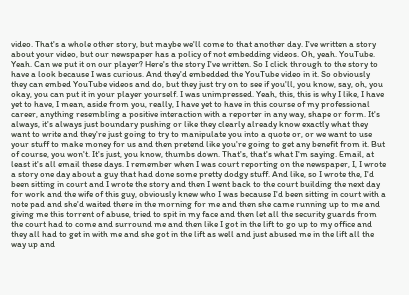video. That's a whole other story, but maybe we'll come to that another day. I've written a story about your video, but our newspaper has a policy of not embedding videos. Oh, yeah. YouTube. Yeah. Can we put it on our player? Here's the story I've written. So I click through to the story to have a look because I was curious. And they'd embedded the YouTube video in it. So obviously they can embed YouTube videos and do, but they just try on to see if you'll, you know, say, oh, you okay, you can put it in your player yourself. I was unimpressed. Yeah, this, this is why I like, I have yet to have, I mean, aside from you, really, I have yet to have in this course of my professional career, anything resembling a positive interaction with a reporter in any way, shape or form. It's always, it's always just boundary pushing or like they clearly already know exactly what they want to write and they're just going to try to manipulate you into a quote or, or we want to use your stuff to make money for us and then pretend like you're going to get any benefit from it. But of course, you won't. It's just, you know, thumbs down. That's, that's what I'm saying. Email, at least it's all email these days. I remember when I was court reporting on the newspaper, I, I wrote a story one day about a guy that had done some pretty dodgy stuff. And like, so I wrote the, I'd been sitting in court and I wrote the story and then I went back to the court building the next day for work and the wife of this guy, obviously knew who I was because I'd been sitting in court with a note pad and she'd waited there in the morning for me and then she came running up to me and giving me this torrent of abuse, tried to spit in my face and then let all the security guards from the court had to come and surround me and then like I got in the lift to go up to my office and they all had to get in with me and she got in the lift as well and just abused me in the lift all the way up and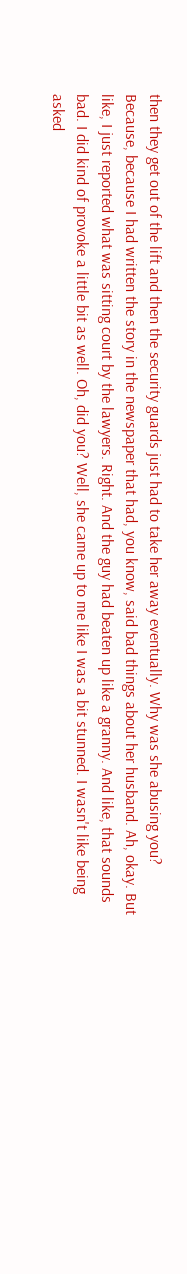then they get out of the lift and then the security guards just had to take her away eventually. Why was she abusing you? Because, because I had written the story in the newspaper that had, you know, said bad things about her husband. Ah, okay. But like, I just reported what was sitting court by the lawyers. Right. And the guy had beaten up like a granny. And like, that sounds bad. I did kind of provoke a little bit as well. Oh, did you? Well, she came up to me like I was a bit stunned. I wasn't like being asked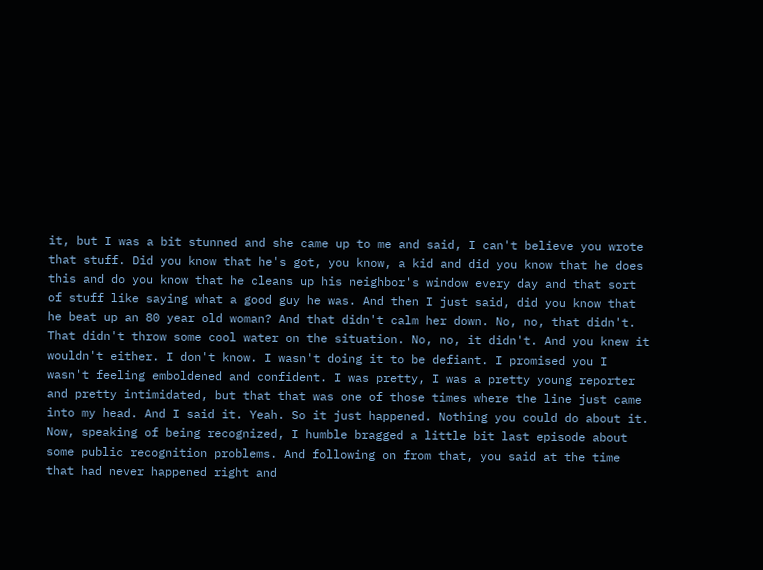it, but I was a bit stunned and she came up to me and said, I can't believe you wrote that stuff. Did you know that he's got, you know, a kid and did you know that he does this and do you know that he cleans up his neighbor's window every day and that sort of stuff like saying what a good guy he was. And then I just said, did you know that he beat up an 80 year old woman? And that didn't calm her down. No, no, that didn't. That didn't throw some cool water on the situation. No, no, it didn't. And you knew it wouldn't either. I don't know. I wasn't doing it to be defiant. I promised you I wasn't feeling emboldened and confident. I was pretty, I was a pretty young reporter and pretty intimidated, but that that was one of those times where the line just came into my head. And I said it. Yeah. So it just happened. Nothing you could do about it. Now, speaking of being recognized, I humble bragged a little bit last episode about some public recognition problems. And following on from that, you said at the time that had never happened right and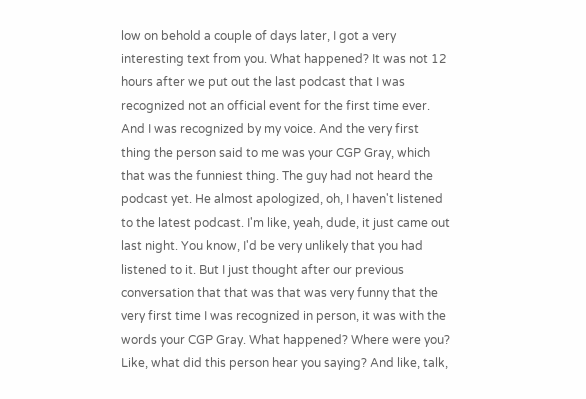low on behold a couple of days later, I got a very interesting text from you. What happened? It was not 12 hours after we put out the last podcast that I was recognized not an official event for the first time ever. And I was recognized by my voice. And the very first thing the person said to me was your CGP Gray, which that was the funniest thing. The guy had not heard the podcast yet. He almost apologized, oh, I haven't listened to the latest podcast. I'm like, yeah, dude, it just came out last night. You know, I'd be very unlikely that you had listened to it. But I just thought after our previous conversation that that was that was very funny that the very first time I was recognized in person, it was with the words your CGP Gray. What happened? Where were you? Like, what did this person hear you saying? And like, talk,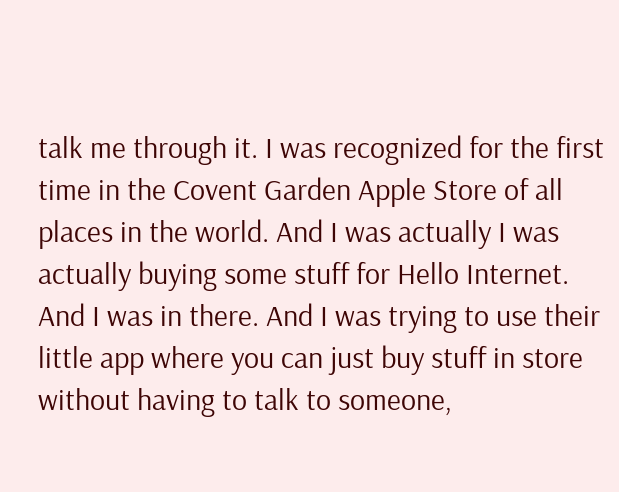talk me through it. I was recognized for the first time in the Covent Garden Apple Store of all places in the world. And I was actually I was actually buying some stuff for Hello Internet. And I was in there. And I was trying to use their little app where you can just buy stuff in store without having to talk to someone,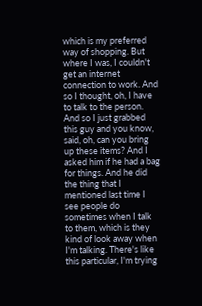which is my preferred way of shopping. But where I was, I couldn't get an internet connection to work. And so I thought, oh, I have to talk to the person. And so I just grabbed this guy and you know, said, oh, can you bring up these items? And I asked him if he had a bag for things. And he did the thing that I mentioned last time I see people do sometimes when I talk to them, which is they kind of look away when I'm talking. There's like this particular, I'm trying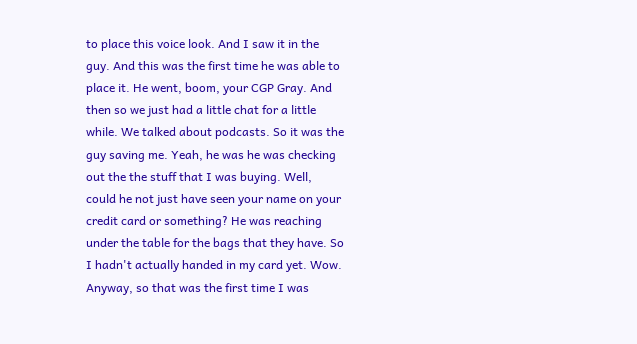to place this voice look. And I saw it in the guy. And this was the first time he was able to place it. He went, boom, your CGP Gray. And then so we just had a little chat for a little while. We talked about podcasts. So it was the guy saving me. Yeah, he was he was checking out the the stuff that I was buying. Well, could he not just have seen your name on your credit card or something? He was reaching under the table for the bags that they have. So I hadn't actually handed in my card yet. Wow. Anyway, so that was the first time I was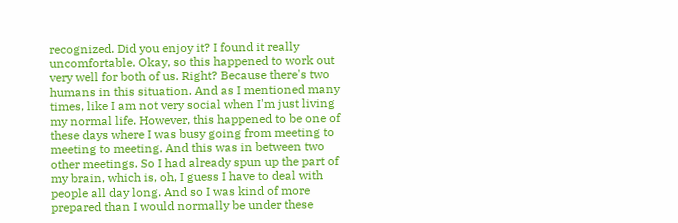recognized. Did you enjoy it? I found it really uncomfortable. Okay, so this happened to work out very well for both of us. Right? Because there's two humans in this situation. And as I mentioned many times, like I am not very social when I'm just living my normal life. However, this happened to be one of these days where I was busy going from meeting to meeting to meeting. And this was in between two other meetings. So I had already spun up the part of my brain, which is, oh, I guess I have to deal with people all day long. And so I was kind of more prepared than I would normally be under these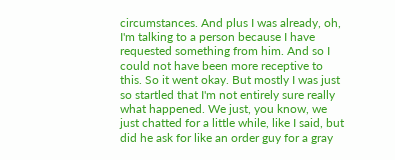circumstances. And plus I was already, oh, I'm talking to a person because I have requested something from him. And so I could not have been more receptive to this. So it went okay. But mostly I was just so startled that I'm not entirely sure really what happened. We just, you know, we just chatted for a little while, like I said, but did he ask for like an order guy for a gray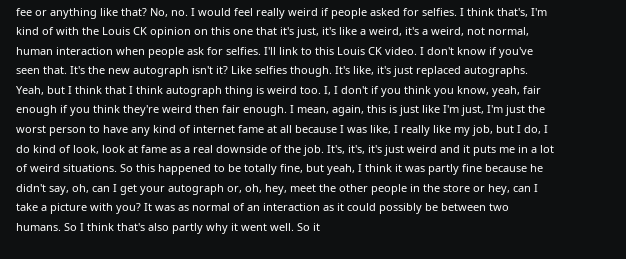fee or anything like that? No, no. I would feel really weird if people asked for selfies. I think that's, I'm kind of with the Louis CK opinion on this one that it's just, it's like a weird, it's a weird, not normal, human interaction when people ask for selfies. I'll link to this Louis CK video. I don't know if you've seen that. It's the new autograph isn't it? Like selfies though. It's like, it's just replaced autographs. Yeah, but I think that I think autograph thing is weird too. I, I don't if you think you know, yeah, fair enough if you think they're weird then fair enough. I mean, again, this is just like I'm just, I'm just the worst person to have any kind of internet fame at all because I was like, I really like my job, but I do, I do kind of look, look at fame as a real downside of the job. It's, it's, it's just weird and it puts me in a lot of weird situations. So this happened to be totally fine, but yeah, I think it was partly fine because he didn't say, oh, can I get your autograph or, oh, hey, meet the other people in the store or hey, can I take a picture with you? It was as normal of an interaction as it could possibly be between two humans. So I think that's also partly why it went well. So it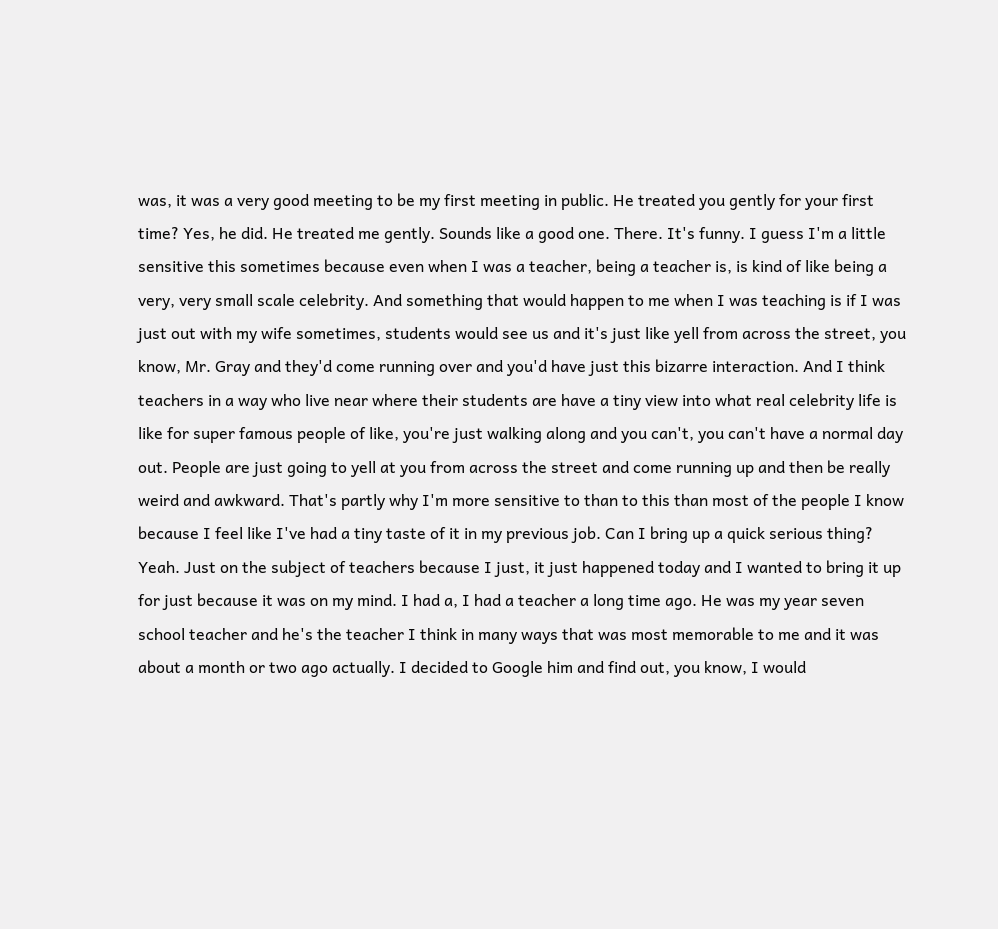was, it was a very good meeting to be my first meeting in public. He treated you gently for your first time? Yes, he did. He treated me gently. Sounds like a good one. There. It's funny. I guess I'm a little sensitive this sometimes because even when I was a teacher, being a teacher is, is kind of like being a very, very small scale celebrity. And something that would happen to me when I was teaching is if I was just out with my wife sometimes, students would see us and it's just like yell from across the street, you know, Mr. Gray and they'd come running over and you'd have just this bizarre interaction. And I think teachers in a way who live near where their students are have a tiny view into what real celebrity life is like for super famous people of like, you're just walking along and you can't, you can't have a normal day out. People are just going to yell at you from across the street and come running up and then be really weird and awkward. That's partly why I'm more sensitive to than to this than most of the people I know because I feel like I've had a tiny taste of it in my previous job. Can I bring up a quick serious thing? Yeah. Just on the subject of teachers because I just, it just happened today and I wanted to bring it up for just because it was on my mind. I had a, I had a teacher a long time ago. He was my year seven school teacher and he's the teacher I think in many ways that was most memorable to me and it was about a month or two ago actually. I decided to Google him and find out, you know, I would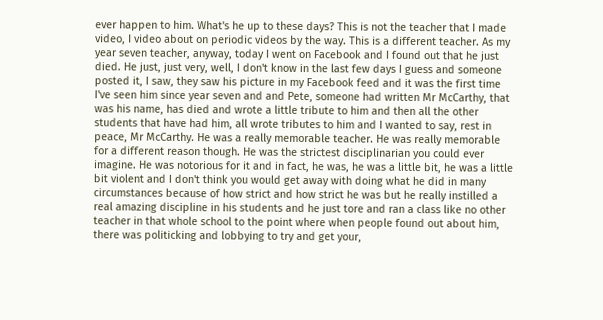ever happen to him. What's he up to these days? This is not the teacher that I made video, I video about on periodic videos by the way. This is a different teacher. As my year seven teacher, anyway, today I went on Facebook and I found out that he just died. He just, just very, well, I don't know in the last few days I guess and someone posted it, I saw, they saw his picture in my Facebook feed and it was the first time I've seen him since year seven and and Pete, someone had written Mr McCarthy, that was his name, has died and wrote a little tribute to him and then all the other students that have had him, all wrote tributes to him and I wanted to say, rest in peace, Mr McCarthy. He was a really memorable teacher. He was really memorable for a different reason though. He was the strictest disciplinarian you could ever imagine. He was notorious for it and in fact, he was, he was a little bit, he was a little bit violent and I don't think you would get away with doing what he did in many circumstances because of how strict and how strict he was but he really instilled a real amazing discipline in his students and he just tore and ran a class like no other teacher in that whole school to the point where when people found out about him, there was politicking and lobbying to try and get your,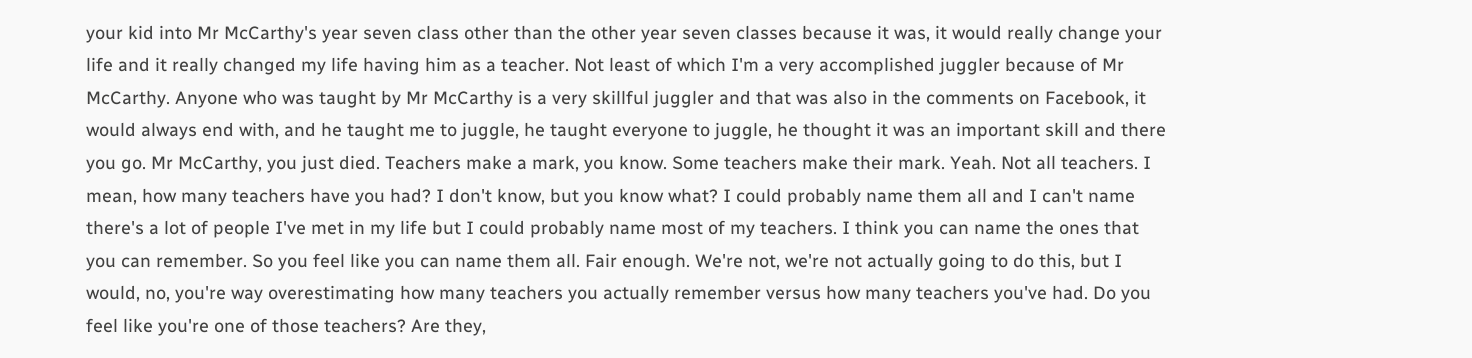your kid into Mr McCarthy's year seven class other than the other year seven classes because it was, it would really change your life and it really changed my life having him as a teacher. Not least of which I'm a very accomplished juggler because of Mr McCarthy. Anyone who was taught by Mr McCarthy is a very skillful juggler and that was also in the comments on Facebook, it would always end with, and he taught me to juggle, he taught everyone to juggle, he thought it was an important skill and there you go. Mr McCarthy, you just died. Teachers make a mark, you know. Some teachers make their mark. Yeah. Not all teachers. I mean, how many teachers have you had? I don't know, but you know what? I could probably name them all and I can't name there's a lot of people I've met in my life but I could probably name most of my teachers. I think you can name the ones that you can remember. So you feel like you can name them all. Fair enough. We're not, we're not actually going to do this, but I would, no, you're way overestimating how many teachers you actually remember versus how many teachers you've had. Do you feel like you're one of those teachers? Are they,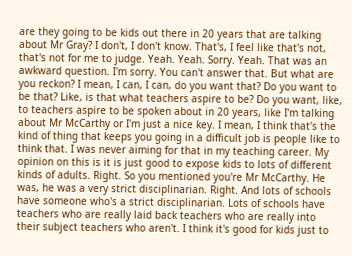are they going to be kids out there in 20 years that are talking about Mr Gray? I don't, I don't know. That's, I feel like that's not, that's not for me to judge. Yeah. Yeah. Sorry. Yeah. That was an awkward question. I'm sorry. You can't answer that. But what are you reckon? I mean, I can, I can, do you want that? Do you want to be that? Like, is that what teachers aspire to be? Do you want, like, to teachers aspire to be spoken about in 20 years, like I'm talking about Mr McCarthy or I'm just a nice key. I mean, I think that's the kind of thing that keeps you going in a difficult job is people like to think that. I was never aiming for that in my teaching career. My opinion on this is it is just good to expose kids to lots of different kinds of adults. Right. So you mentioned you're Mr McCarthy. He was, he was a very strict disciplinarian. Right. And lots of schools have someone who's a strict disciplinarian. Lots of schools have teachers who are really laid back teachers who are really into their subject teachers who aren't. I think it's good for kids just to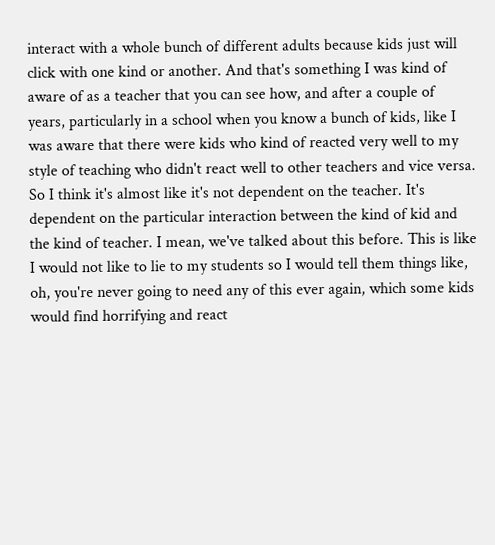interact with a whole bunch of different adults because kids just will click with one kind or another. And that's something I was kind of aware of as a teacher that you can see how, and after a couple of years, particularly in a school when you know a bunch of kids, like I was aware that there were kids who kind of reacted very well to my style of teaching who didn't react well to other teachers and vice versa. So I think it's almost like it's not dependent on the teacher. It's dependent on the particular interaction between the kind of kid and the kind of teacher. I mean, we've talked about this before. This is like I would not like to lie to my students so I would tell them things like, oh, you're never going to need any of this ever again, which some kids would find horrifying and react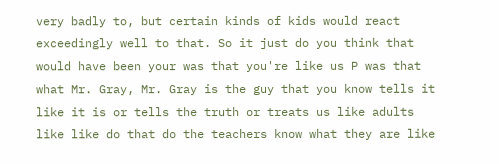very badly to, but certain kinds of kids would react exceedingly well to that. So it just do you think that would have been your was that you're like us P was that what Mr. Gray, Mr. Gray is the guy that you know tells it like it is or tells the truth or treats us like adults like like do that do the teachers know what they are like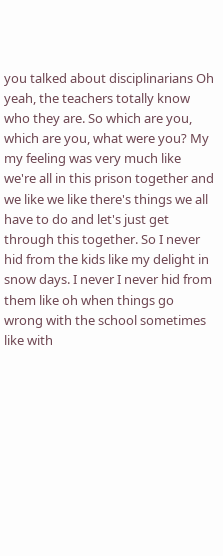you talked about disciplinarians Oh yeah, the teachers totally know who they are. So which are you, which are you, what were you? My my feeling was very much like we're all in this prison together and we like we like there's things we all have to do and let's just get through this together. So I never hid from the kids like my delight in snow days. I never I never hid from them like oh when things go wrong with the school sometimes like with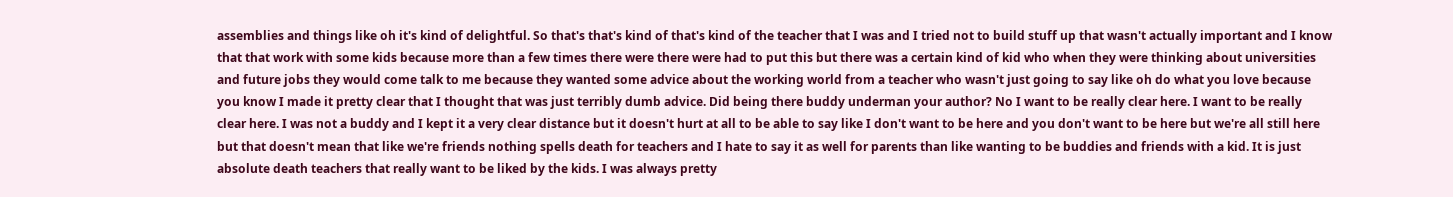assemblies and things like oh it's kind of delightful. So that's that's kind of that's kind of the teacher that I was and I tried not to build stuff up that wasn't actually important and I know that that work with some kids because more than a few times there were there were had to put this but there was a certain kind of kid who when they were thinking about universities and future jobs they would come talk to me because they wanted some advice about the working world from a teacher who wasn't just going to say like oh do what you love because you know I made it pretty clear that I thought that was just terribly dumb advice. Did being there buddy underman your author? No I want to be really clear here. I want to be really clear here. I was not a buddy and I kept it a very clear distance but it doesn't hurt at all to be able to say like I don't want to be here and you don't want to be here but we're all still here but that doesn't mean that like we're friends nothing spells death for teachers and I hate to say it as well for parents than like wanting to be buddies and friends with a kid. It is just absolute death teachers that really want to be liked by the kids. I was always pretty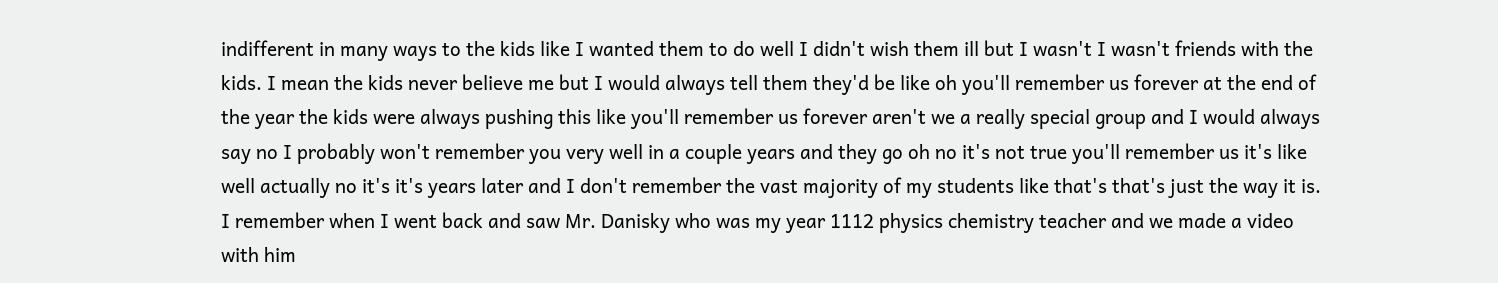indifferent in many ways to the kids like I wanted them to do well I didn't wish them ill but I wasn't I wasn't friends with the kids. I mean the kids never believe me but I would always tell them they'd be like oh you'll remember us forever at the end of the year the kids were always pushing this like you'll remember us forever aren't we a really special group and I would always say no I probably won't remember you very well in a couple years and they go oh no it's not true you'll remember us it's like well actually no it's it's years later and I don't remember the vast majority of my students like that's that's just the way it is. I remember when I went back and saw Mr. Danisky who was my year 1112 physics chemistry teacher and we made a video with him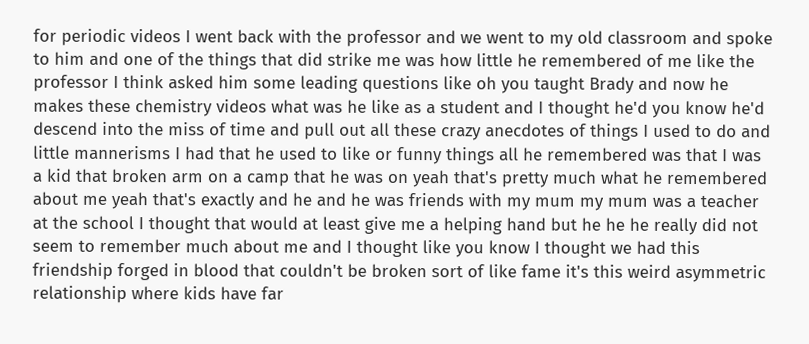for periodic videos I went back with the professor and we went to my old classroom and spoke to him and one of the things that did strike me was how little he remembered of me like the professor I think asked him some leading questions like oh you taught Brady and now he makes these chemistry videos what was he like as a student and I thought he'd you know he'd descend into the miss of time and pull out all these crazy anecdotes of things I used to do and little mannerisms I had that he used to like or funny things all he remembered was that I was a kid that broken arm on a camp that he was on yeah that's pretty much what he remembered about me yeah that's exactly and he and he was friends with my mum my mum was a teacher at the school I thought that would at least give me a helping hand but he he he really did not seem to remember much about me and I thought like you know I thought we had this friendship forged in blood that couldn't be broken sort of like fame it's this weird asymmetric relationship where kids have far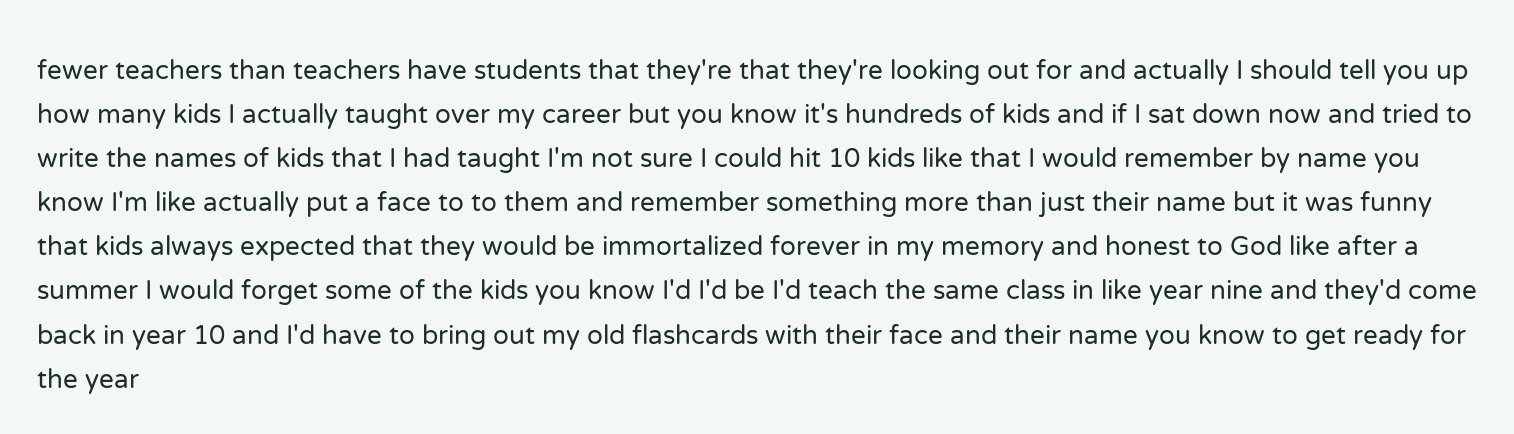fewer teachers than teachers have students that they're that they're looking out for and actually I should tell you up how many kids I actually taught over my career but you know it's hundreds of kids and if I sat down now and tried to write the names of kids that I had taught I'm not sure I could hit 10 kids like that I would remember by name you know I'm like actually put a face to to them and remember something more than just their name but it was funny that kids always expected that they would be immortalized forever in my memory and honest to God like after a summer I would forget some of the kids you know I'd I'd be I'd teach the same class in like year nine and they'd come back in year 10 and I'd have to bring out my old flashcards with their face and their name you know to get ready for the year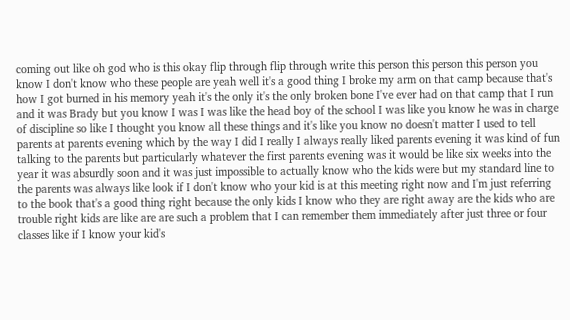coming out like oh god who is this okay flip through flip through write this person this person this person you know I don't know who these people are yeah well it's a good thing I broke my arm on that camp because that's how I got burned in his memory yeah it's the only it's the only broken bone I've ever had on that camp that I run and it was Brady but you know I was I was like the head boy of the school I was like you know he was in charge of discipline so like I thought you know all these things and it's like you know no doesn't matter I used to tell parents at parents evening which by the way I did I really I always really liked parents evening it was kind of fun talking to the parents but particularly whatever the first parents evening was it would be like six weeks into the year it was absurdly soon and it was just impossible to actually know who the kids were but my standard line to the parents was always like look if I don't know who your kid is at this meeting right now and I'm just referring to the book that's a good thing right because the only kids I know who they are right away are the kids who are trouble right kids are like are are such a problem that I can remember them immediately after just three or four classes like if I know your kid's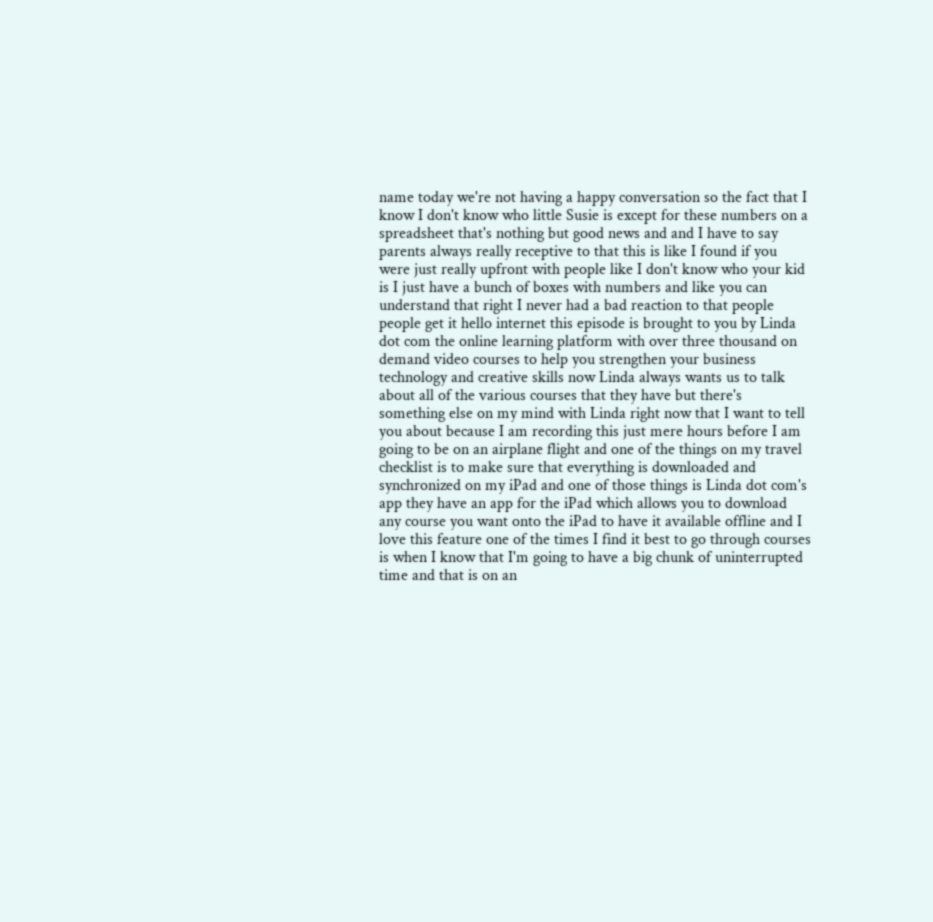name today we're not having a happy conversation so the fact that I know I don't know who little Susie is except for these numbers on a spreadsheet that's nothing but good news and and I have to say parents always really receptive to that this is like I found if you were just really upfront with people like I don't know who your kid is I just have a bunch of boxes with numbers and like you can understand that right I never had a bad reaction to that people people get it hello internet this episode is brought to you by Linda dot com the online learning platform with over three thousand on demand video courses to help you strengthen your business technology and creative skills now Linda always wants us to talk about all of the various courses that they have but there's something else on my mind with Linda right now that I want to tell you about because I am recording this just mere hours before I am going to be on an airplane flight and one of the things on my travel checklist is to make sure that everything is downloaded and synchronized on my iPad and one of those things is Linda dot com's app they have an app for the iPad which allows you to download any course you want onto the iPad to have it available offline and I love this feature one of the times I find it best to go through courses is when I know that I'm going to have a big chunk of uninterrupted time and that is on an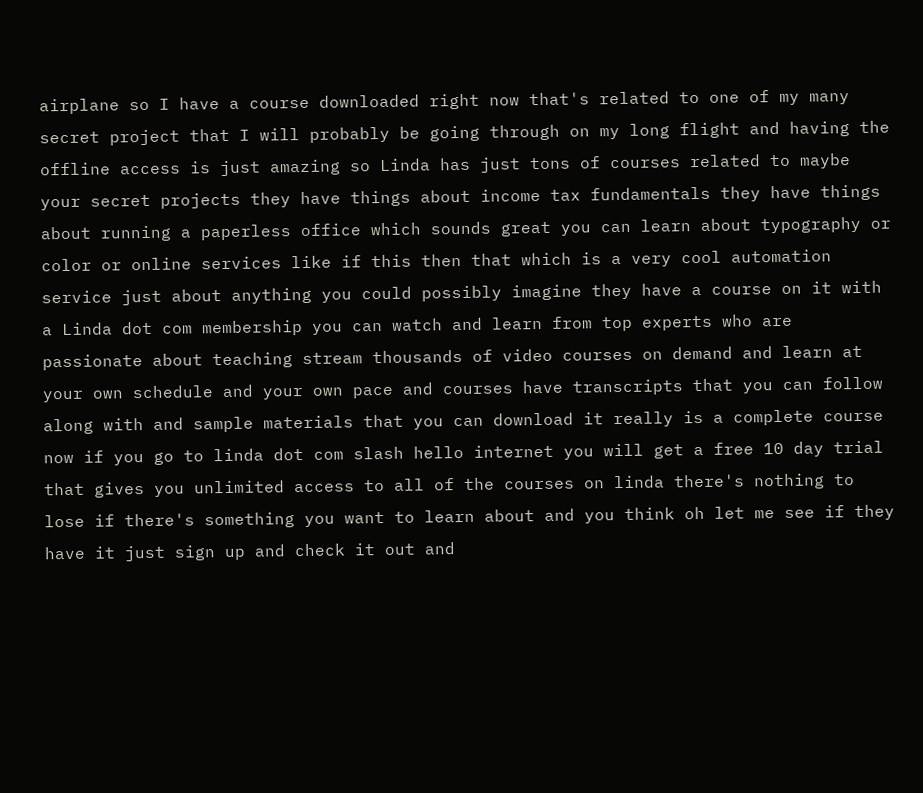airplane so I have a course downloaded right now that's related to one of my many secret project that I will probably be going through on my long flight and having the offline access is just amazing so Linda has just tons of courses related to maybe your secret projects they have things about income tax fundamentals they have things about running a paperless office which sounds great you can learn about typography or color or online services like if this then that which is a very cool automation service just about anything you could possibly imagine they have a course on it with a Linda dot com membership you can watch and learn from top experts who are passionate about teaching stream thousands of video courses on demand and learn at your own schedule and your own pace and courses have transcripts that you can follow along with and sample materials that you can download it really is a complete course now if you go to linda dot com slash hello internet you will get a free 10 day trial that gives you unlimited access to all of the courses on linda there's nothing to lose if there's something you want to learn about and you think oh let me see if they have it just sign up and check it out and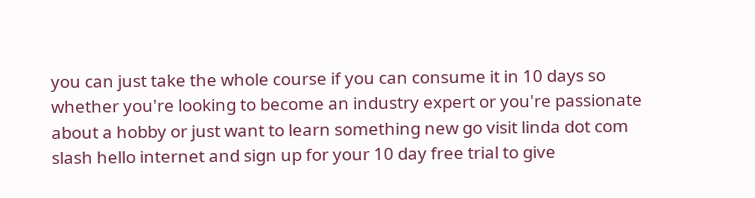you can just take the whole course if you can consume it in 10 days so whether you're looking to become an industry expert or you're passionate about a hobby or just want to learn something new go visit linda dot com slash hello internet and sign up for your 10 day free trial to give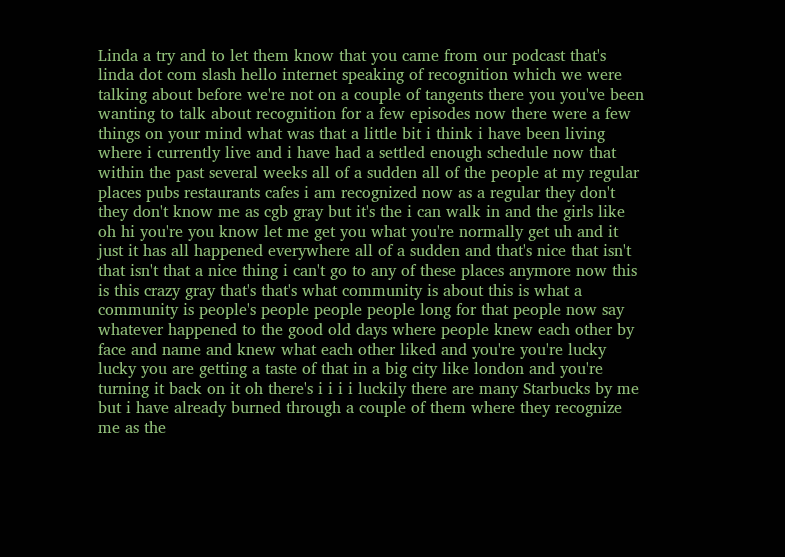Linda a try and to let them know that you came from our podcast that's linda dot com slash hello internet speaking of recognition which we were talking about before we're not on a couple of tangents there you you've been wanting to talk about recognition for a few episodes now there were a few things on your mind what was that a little bit i think i have been living where i currently live and i have had a settled enough schedule now that within the past several weeks all of a sudden all of the people at my regular places pubs restaurants cafes i am recognized now as a regular they don't they don't know me as cgb gray but it's the i can walk in and the girls like oh hi you're you know let me get you what you're normally get uh and it just it has all happened everywhere all of a sudden and that's nice that isn't that isn't that a nice thing i can't go to any of these places anymore now this is this crazy gray that's that's what community is about this is what a community is people's people people people long for that people now say whatever happened to the good old days where people knew each other by face and name and knew what each other liked and you're you're lucky lucky you are getting a taste of that in a big city like london and you're turning it back on it oh there's i i i i luckily there are many Starbucks by me but i have already burned through a couple of them where they recognize me as the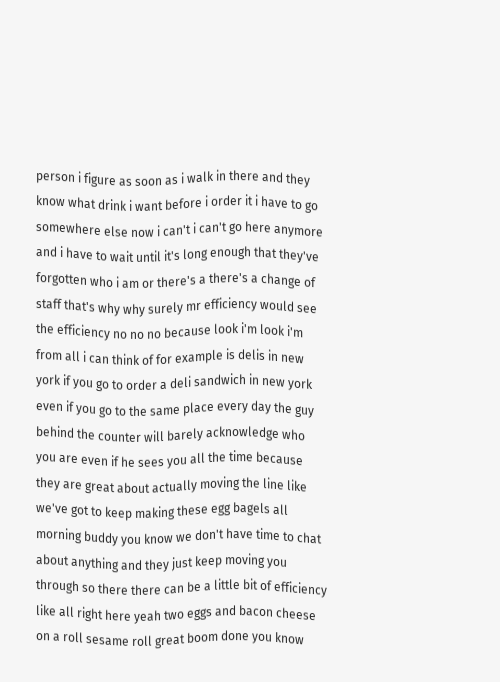person i figure as soon as i walk in there and they know what drink i want before i order it i have to go somewhere else now i can't i can't go here anymore and i have to wait until it's long enough that they've forgotten who i am or there's a there's a change of staff that's why why surely mr efficiency would see the efficiency no no no because look i'm look i'm from all i can think of for example is delis in new york if you go to order a deli sandwich in new york even if you go to the same place every day the guy behind the counter will barely acknowledge who you are even if he sees you all the time because they are great about actually moving the line like we've got to keep making these egg bagels all morning buddy you know we don't have time to chat about anything and they just keep moving you through so there there can be a little bit of efficiency like all right here yeah two eggs and bacon cheese on a roll sesame roll great boom done you know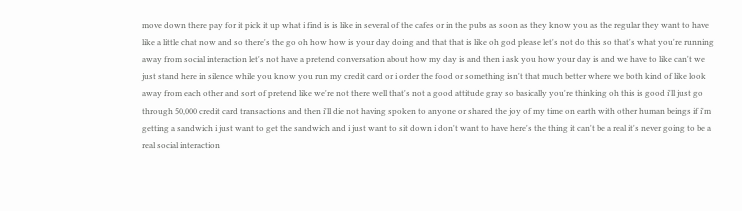move down there pay for it pick it up what i find is is like in several of the cafes or in the pubs as soon as they know you as the regular they want to have like a little chat now and so there's the go oh how how is your day doing and that that is like oh god please let's not do this so that's what you're running away from social interaction let's not have a pretend conversation about how my day is and then i ask you how your day is and we have to like can't we just stand here in silence while you know you run my credit card or i order the food or something isn't that much better where we both kind of like look away from each other and sort of pretend like we're not there well that's not a good attitude gray so basically you're thinking oh this is good i'll just go through 50,000 credit card transactions and then i'll die not having spoken to anyone or shared the joy of my time on earth with other human beings if i'm getting a sandwich i just want to get the sandwich and i just want to sit down i don't want to have here's the thing it can't be a real it's never going to be a real social interaction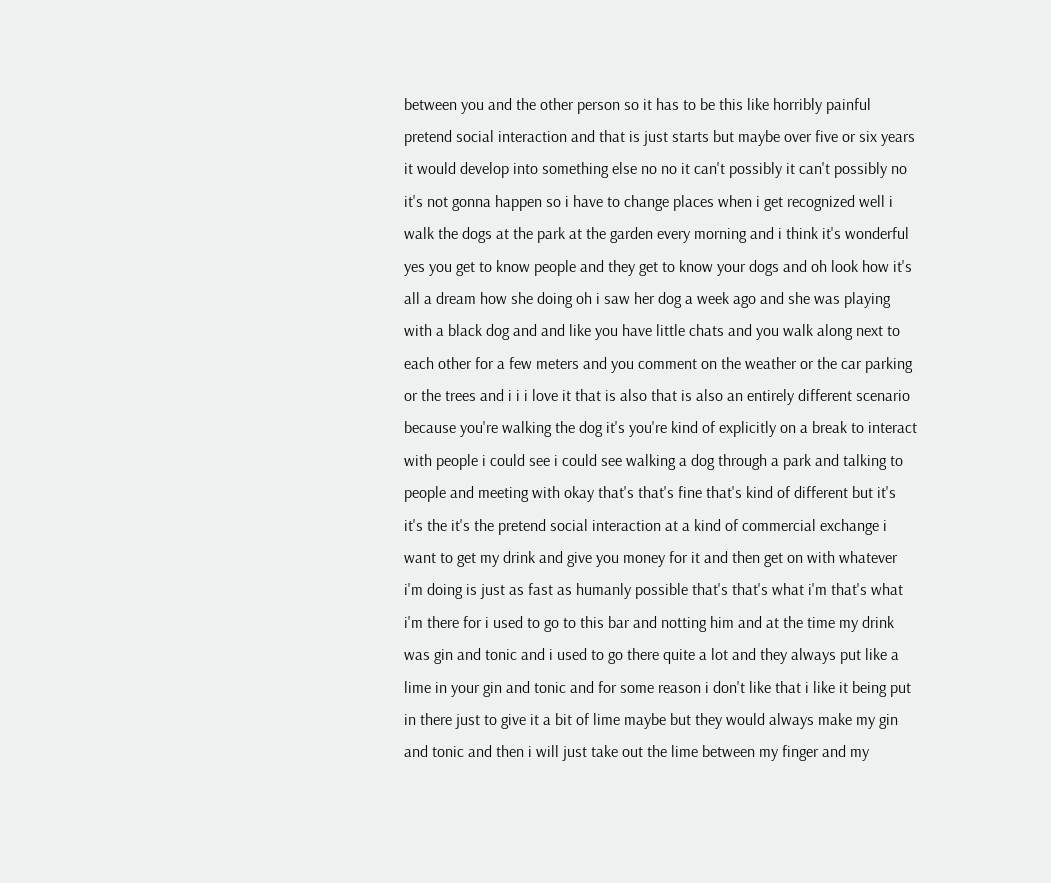between you and the other person so it has to be this like horribly painful pretend social interaction and that is just starts but maybe over five or six years it would develop into something else no no it can't possibly it can't possibly no it's not gonna happen so i have to change places when i get recognized well i walk the dogs at the park at the garden every morning and i think it's wonderful yes you get to know people and they get to know your dogs and oh look how it's all a dream how she doing oh i saw her dog a week ago and she was playing with a black dog and and like you have little chats and you walk along next to each other for a few meters and you comment on the weather or the car parking or the trees and i i i love it that is also that is also an entirely different scenario because you're walking the dog it's you're kind of explicitly on a break to interact with people i could see i could see walking a dog through a park and talking to people and meeting with okay that's that's fine that's kind of different but it's it's the it's the pretend social interaction at a kind of commercial exchange i want to get my drink and give you money for it and then get on with whatever i'm doing is just as fast as humanly possible that's that's what i'm that's what i'm there for i used to go to this bar and notting him and at the time my drink was gin and tonic and i used to go there quite a lot and they always put like a lime in your gin and tonic and for some reason i don't like that i like it being put in there just to give it a bit of lime maybe but they would always make my gin and tonic and then i will just take out the lime between my finger and my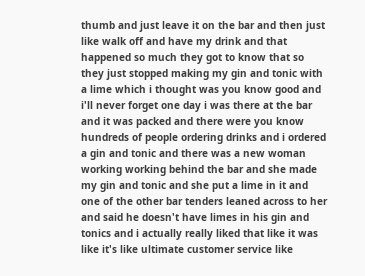thumb and just leave it on the bar and then just like walk off and have my drink and that happened so much they got to know that so they just stopped making my gin and tonic with a lime which i thought was you know good and i'll never forget one day i was there at the bar and it was packed and there were you know hundreds of people ordering drinks and i ordered a gin and tonic and there was a new woman working working behind the bar and she made my gin and tonic and she put a lime in it and one of the other bar tenders leaned across to her and said he doesn't have limes in his gin and tonics and i actually really liked that like it was like it's like ultimate customer service like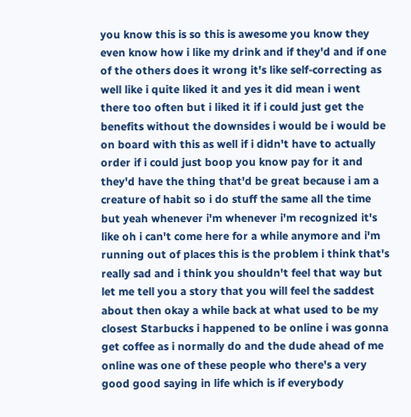you know this is so this is awesome you know they even know how i like my drink and if they'd and if one of the others does it wrong it's like self-correcting as well like i quite liked it and yes it did mean i went there too often but i liked it if i could just get the benefits without the downsides i would be i would be on board with this as well if i didn't have to actually order if i could just boop you know pay for it and they'd have the thing that'd be great because i am a creature of habit so i do stuff the same all the time but yeah whenever i'm whenever i'm recognized it's like oh i can't come here for a while anymore and i'm running out of places this is the problem i think that's really sad and i think you shouldn't feel that way but let me tell you a story that you will feel the saddest about then okay a while back at what used to be my closest Starbucks i happened to be online i was gonna get coffee as i normally do and the dude ahead of me online was one of these people who there's a very good good saying in life which is if everybody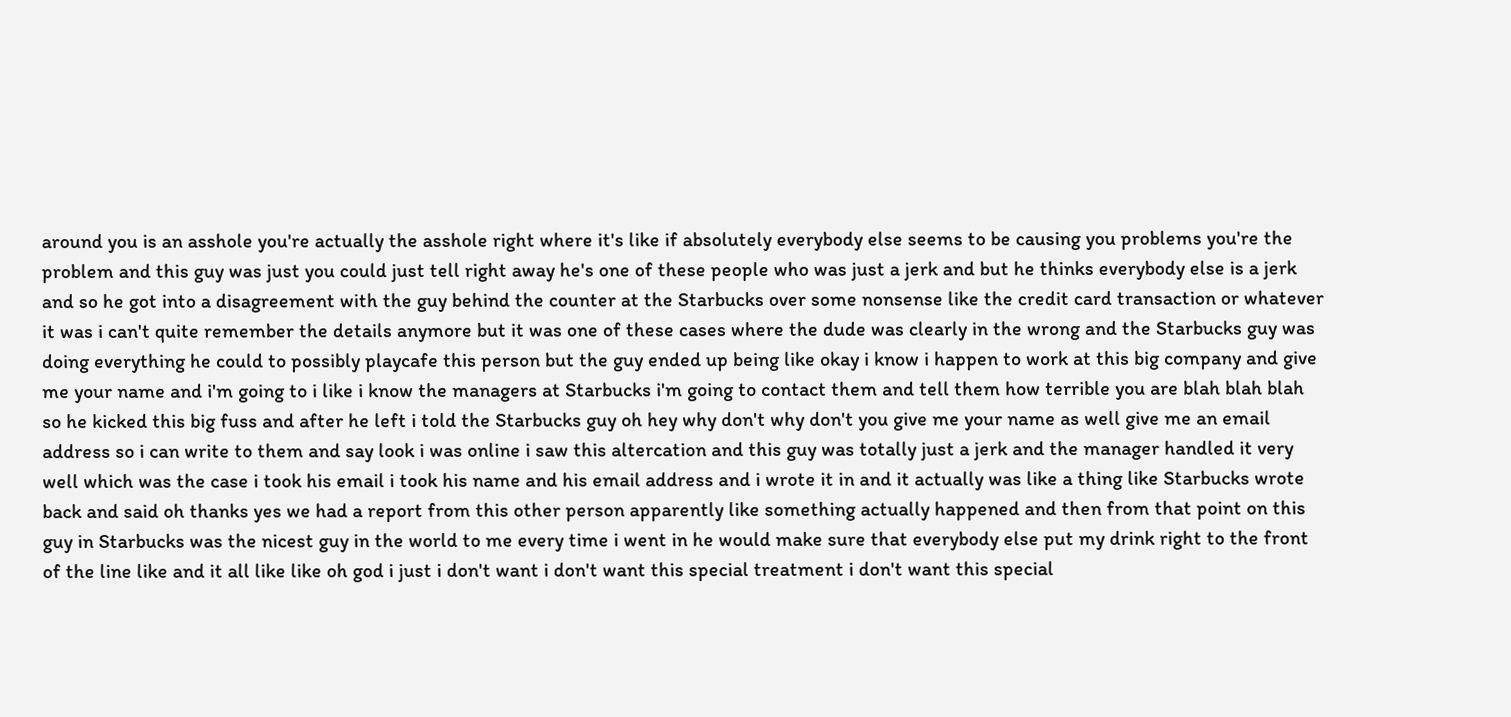around you is an asshole you're actually the asshole right where it's like if absolutely everybody else seems to be causing you problems you're the problem and this guy was just you could just tell right away he's one of these people who was just a jerk and but he thinks everybody else is a jerk and so he got into a disagreement with the guy behind the counter at the Starbucks over some nonsense like the credit card transaction or whatever it was i can't quite remember the details anymore but it was one of these cases where the dude was clearly in the wrong and the Starbucks guy was doing everything he could to possibly playcafe this person but the guy ended up being like okay i know i happen to work at this big company and give me your name and i'm going to i like i know the managers at Starbucks i'm going to contact them and tell them how terrible you are blah blah blah so he kicked this big fuss and after he left i told the Starbucks guy oh hey why don't why don't you give me your name as well give me an email address so i can write to them and say look i was online i saw this altercation and this guy was totally just a jerk and the manager handled it very well which was the case i took his email i took his name and his email address and i wrote it in and it actually was like a thing like Starbucks wrote back and said oh thanks yes we had a report from this other person apparently like something actually happened and then from that point on this guy in Starbucks was the nicest guy in the world to me every time i went in he would make sure that everybody else put my drink right to the front of the line like and it all like like oh god i just i don't want i don't want this special treatment i don't want this special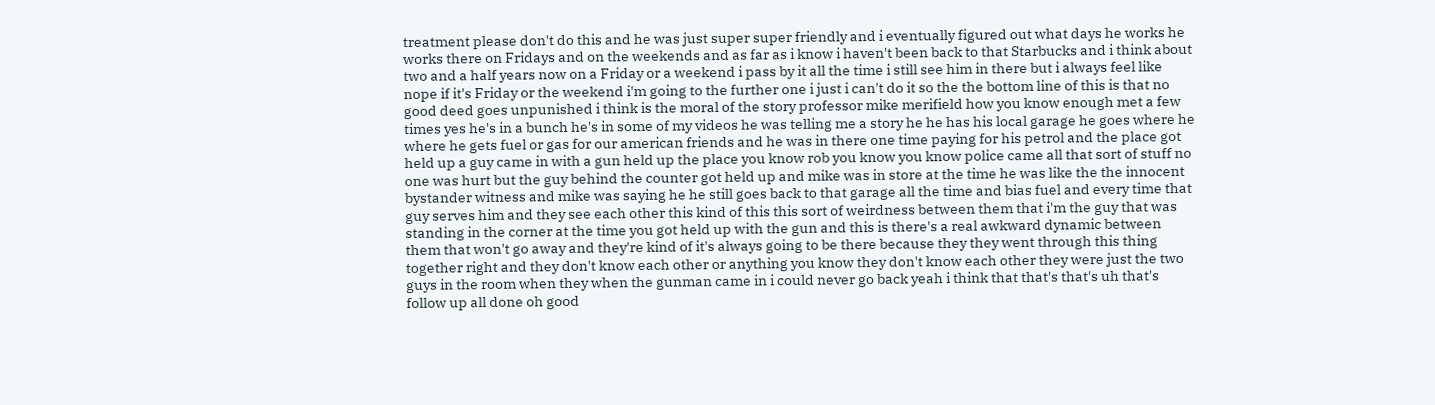treatment please don't do this and he was just super super friendly and i eventually figured out what days he works he works there on Fridays and on the weekends and as far as i know i haven't been back to that Starbucks and i think about two and a half years now on a Friday or a weekend i pass by it all the time i still see him in there but i always feel like nope if it's Friday or the weekend i'm going to the further one i just i can't do it so the the bottom line of this is that no good deed goes unpunished i think is the moral of the story professor mike merifield how you know enough met a few times yes he's in a bunch he's in some of my videos he was telling me a story he he has his local garage he goes where he where he gets fuel or gas for our american friends and he was in there one time paying for his petrol and the place got held up a guy came in with a gun held up the place you know rob you know you know police came all that sort of stuff no one was hurt but the guy behind the counter got held up and mike was in store at the time he was like the the innocent bystander witness and mike was saying he he still goes back to that garage all the time and bias fuel and every time that guy serves him and they see each other this kind of this this sort of weirdness between them that i'm the guy that was standing in the corner at the time you got held up with the gun and this is there's a real awkward dynamic between them that won't go away and they're kind of it's always going to be there because they they went through this thing together right and they don't know each other or anything you know they don't know each other they were just the two guys in the room when they when the gunman came in i could never go back yeah i think that that's that's uh that's follow up all done oh good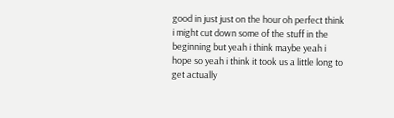good in just just on the hour oh perfect think i might cut down some of the stuff in the beginning but yeah i think maybe yeah i hope so yeah i think it took us a little long to get actually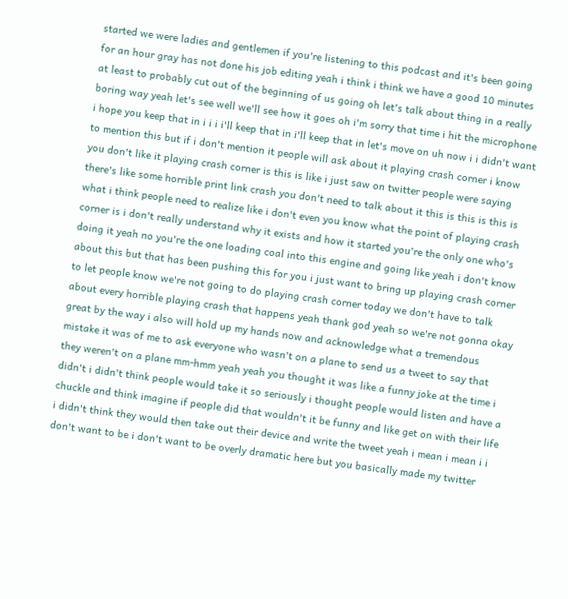started we were ladies and gentlemen if you're listening to this podcast and it's been going for an hour gray has not done his job editing yeah i think i think we have a good 10 minutes at least to probably cut out of the beginning of us going oh let's talk about thing in a really boring way yeah let's see well we'll see how it goes oh i'm sorry that time i hit the microphone i hope you keep that in i i i i'll keep that in i'll keep that in let's move on uh now i i didn't want to mention this but if i don't mention it people will ask about it playing crash corner i know you don't like it playing crash corner is this is like i just saw on twitter people were saying there's like some horrible print link crash you don't need to talk about it this is this is this is what i think people need to realize like i don't even you know what the point of playing crash corner is i don't really understand why it exists and how it started you're the only one who's doing it yeah no you're the one loading coal into this engine and going like yeah i don't know about this but that has been pushing this for you i just want to bring up playing crash corner to let people know we're not going to do playing crash corner today we don't have to talk about every horrible playing crash that happens yeah thank god yeah so we're not gonna okay great by the way i also will hold up my hands now and acknowledge what a tremendous mistake it was of me to ask everyone who wasn't on a plane to send us a tweet to say that they weren't on a plane mm-hmm yeah yeah you thought it was like a funny joke at the time i didn't i didn't think people would take it so seriously i thought people would listen and have a chuckle and think imagine if people did that wouldn't it be funny and like get on with their life i didn't think they would then take out their device and write the tweet yeah i mean i mean i i don't want to be i don't want to be overly dramatic here but you basically made my twitter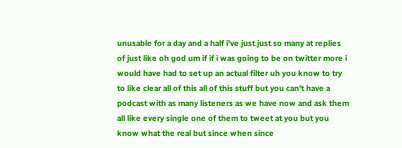unusable for a day and a half i've just just so many at replies of just like oh god um if if i was going to be on twitter more i would have had to set up an actual filter uh you know to try to like clear all of this all of this stuff but you can't have a podcast with as many listeners as we have now and ask them all like every single one of them to tweet at you but you know what the real but since when since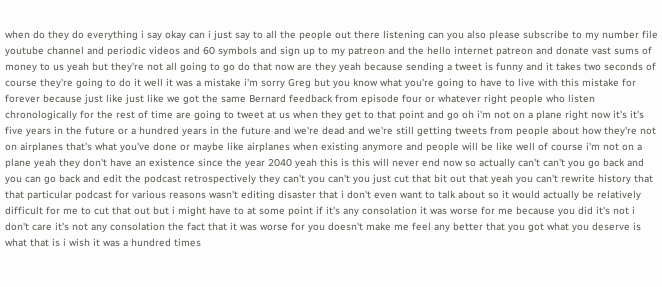when do they do everything i say okay can i just say to all the people out there listening can you also please subscribe to my number file youtube channel and periodic videos and 60 symbols and sign up to my patreon and the hello internet patreon and donate vast sums of money to us yeah but they're not all going to go do that now are they yeah because sending a tweet is funny and it takes two seconds of course they're going to do it well it was a mistake i'm sorry Greg but you know what you're going to have to live with this mistake for forever because just like just like we got the same Bernard feedback from episode four or whatever right people who listen chronologically for the rest of time are going to tweet at us when they get to that point and go oh i'm not on a plane right now it's it's five years in the future or a hundred years in the future and we're dead and we're still getting tweets from people about how they're not on airplanes that's what you've done or maybe like airplanes when existing anymore and people will be like well of course i'm not on a plane yeah they don't have an existence since the year 2040 yeah this is this will never end now so actually can't can't you go back and you can go back and edit the podcast retrospectively they can't you can't you just cut that bit out that yeah you can't rewrite history that that particular podcast for various reasons wasn't editing disaster that i don't even want to talk about so it would actually be relatively difficult for me to cut that out but i might have to at some point if it's any consolation it was worse for me because you did it's not i don't care it's not any consolation the fact that it was worse for you doesn't make me feel any better that you got what you deserve is what that is i wish it was a hundred times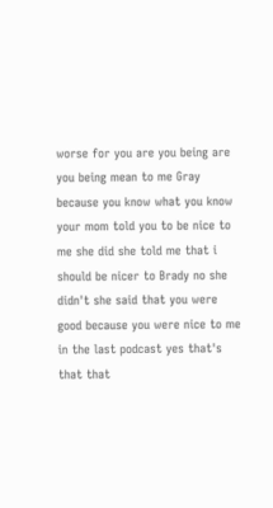worse for you are you being are you being mean to me Gray because you know what you know your mom told you to be nice to me she did she told me that i should be nicer to Brady no she didn't she said that you were good because you were nice to me in the last podcast yes that's that that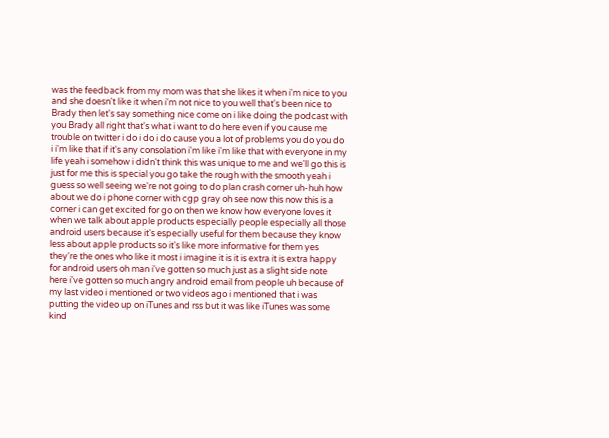was the feedback from my mom was that she likes it when i'm nice to you and she doesn't like it when i'm not nice to you well that's been nice to Brady then let's say something nice come on i like doing the podcast with you Brady all right that's what i want to do here even if you cause me trouble on twitter i do i do i do cause you a lot of problems you do you do i i'm like that if it's any consolation i'm like i'm like that with everyone in my life yeah i somehow i didn't think this was unique to me and we'll go this is just for me this is special you go take the rough with the smooth yeah i guess so well seeing we're not going to do plan crash corner uh-huh how about we do i phone corner with cgp gray oh see now this now this is a corner i can get excited for go on then we know how everyone loves it when we talk about apple products especially people especially all those android users because it's especially useful for them because they know less about apple products so it's like more informative for them yes they're the ones who like it most i imagine it is it is extra it is extra happy for android users oh man i've gotten so much just as a slight side note here i've gotten so much angry android email from people uh because of my last video i mentioned or two videos ago i mentioned that i was putting the video up on iTunes and rss but it was like iTunes was some kind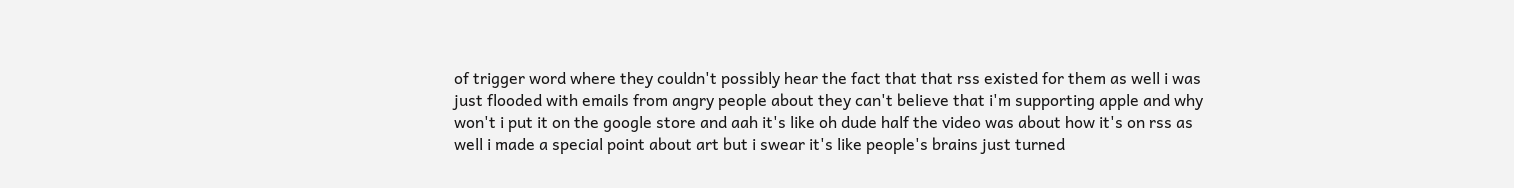of trigger word where they couldn't possibly hear the fact that that rss existed for them as well i was just flooded with emails from angry people about they can't believe that i'm supporting apple and why won't i put it on the google store and aah it's like oh dude half the video was about how it's on rss as well i made a special point about art but i swear it's like people's brains just turned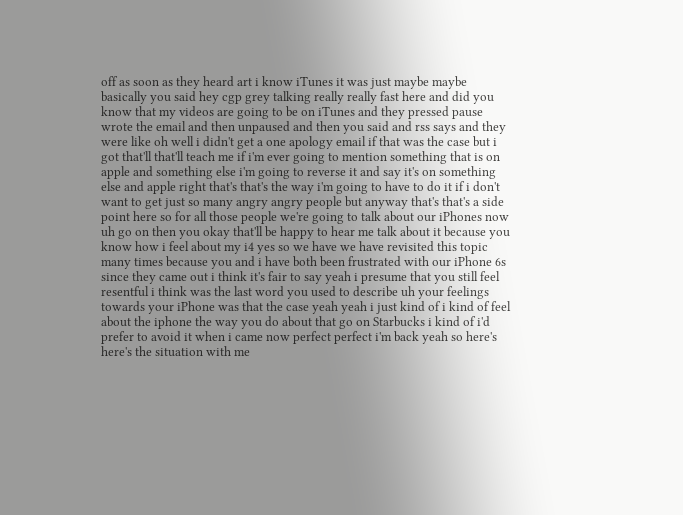off as soon as they heard art i know iTunes it was just maybe maybe basically you said hey cgp grey talking really really fast here and did you know that my videos are going to be on iTunes and they pressed pause wrote the email and then unpaused and then you said and rss says and they were like oh well i didn't get a one apology email if that was the case but i got that'll that'll teach me if i'm ever going to mention something that is on apple and something else i'm going to reverse it and say it's on something else and apple right that's that's the way i'm going to have to do it if i don't want to get just so many angry angry people but anyway that's that's a side point here so for all those people we're going to talk about our iPhones now uh go on then you okay that'll be happy to hear me talk about it because you know how i feel about my i4 yes so we have we have revisited this topic many times because you and i have both been frustrated with our iPhone 6s since they came out i think it's fair to say yeah i presume that you still feel resentful i think was the last word you used to describe uh your feelings towards your iPhone was that the case yeah yeah i just kind of i kind of feel about the iphone the way you do about that go on Starbucks i kind of i'd prefer to avoid it when i came now perfect perfect i'm back yeah so here's here's the situation with me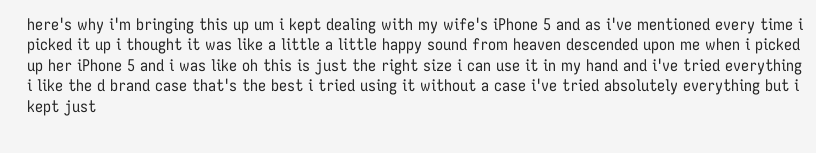here's why i'm bringing this up um i kept dealing with my wife's iPhone 5 and as i've mentioned every time i picked it up i thought it was like a little a little happy sound from heaven descended upon me when i picked up her iPhone 5 and i was like oh this is just the right size i can use it in my hand and i've tried everything i like the d brand case that's the best i tried using it without a case i've tried absolutely everything but i kept just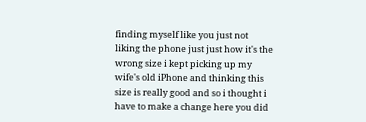finding myself like you just not liking the phone just just how it's the wrong size i kept picking up my wife's old iPhone and thinking this size is really good and so i thought i have to make a change here you did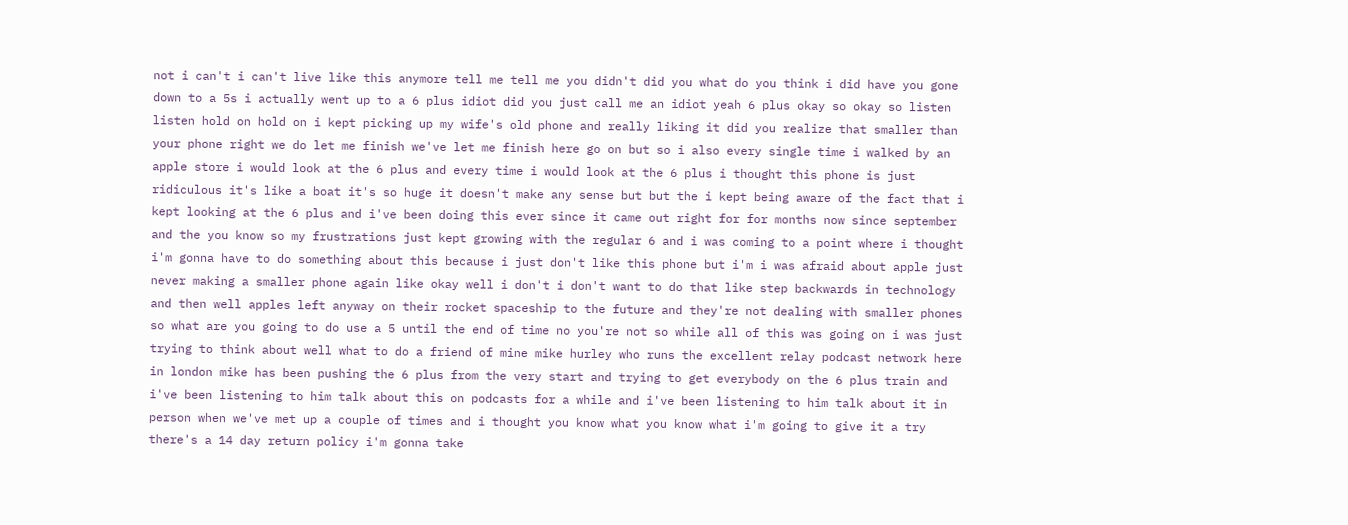not i can't i can't live like this anymore tell me tell me you didn't did you what do you think i did have you gone down to a 5s i actually went up to a 6 plus idiot did you just call me an idiot yeah 6 plus okay so okay so listen listen hold on hold on i kept picking up my wife's old phone and really liking it did you realize that smaller than your phone right we do let me finish we've let me finish here go on but so i also every single time i walked by an apple store i would look at the 6 plus and every time i would look at the 6 plus i thought this phone is just ridiculous it's like a boat it's so huge it doesn't make any sense but but the i kept being aware of the fact that i kept looking at the 6 plus and i've been doing this ever since it came out right for for months now since september and the you know so my frustrations just kept growing with the regular 6 and i was coming to a point where i thought i'm gonna have to do something about this because i just don't like this phone but i'm i was afraid about apple just never making a smaller phone again like okay well i don't i don't want to do that like step backwards in technology and then well apples left anyway on their rocket spaceship to the future and they're not dealing with smaller phones so what are you going to do use a 5 until the end of time no you're not so while all of this was going on i was just trying to think about well what to do a friend of mine mike hurley who runs the excellent relay podcast network here in london mike has been pushing the 6 plus from the very start and trying to get everybody on the 6 plus train and i've been listening to him talk about this on podcasts for a while and i've been listening to him talk about it in person when we've met up a couple of times and i thought you know what you know what i'm going to give it a try there's a 14 day return policy i'm gonna take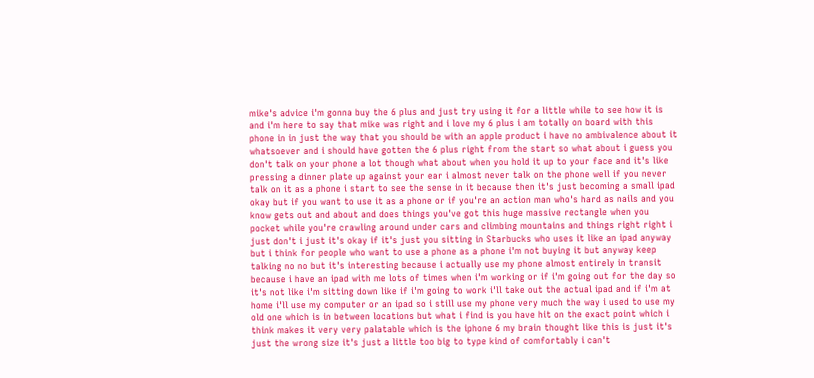mike's advice i'm gonna buy the 6 plus and just try using it for a little while to see how it is and i'm here to say that mike was right and i love my 6 plus i am totally on board with this phone in in just the way that you should be with an apple product i have no ambivalence about it whatsoever and i should have gotten the 6 plus right from the start so what about i guess you don't talk on your phone a lot though what about when you hold it up to your face and it's like pressing a dinner plate up against your ear i almost never talk on the phone well if you never talk on it as a phone i start to see the sense in it because then it's just becoming a small ipad okay but if you want to use it as a phone or if you're an action man who's hard as nails and you know gets out and about and does things you've got this huge massive rectangle when you pocket while you're crawling around under cars and climbing mountains and things right right i just don't i just it's okay if it's just you sitting in Starbucks who uses it like an ipad anyway but i think for people who want to use a phone as a phone i'm not buying it but anyway keep talking no no but it's interesting because i actually use my phone almost entirely in transit because i have an ipad with me lots of times when i'm working or if i'm going out for the day so it's not like i'm sitting down like if i'm going to work i'll take out the actual ipad and if i'm at home i'll use my computer or an ipad so i still use my phone very much the way i used to use my old one which is in between locations but what i find is you have hit on the exact point which i think makes it very very palatable which is the iphone 6 my brain thought like this is just it's just the wrong size it's just a little too big to type kind of comfortably i can't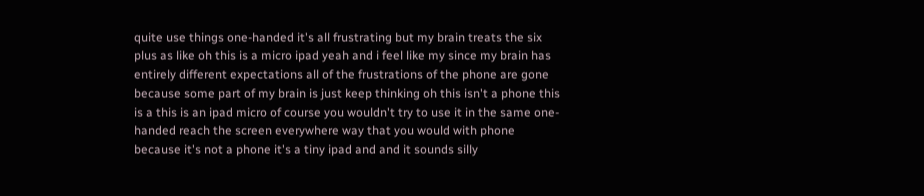quite use things one-handed it's all frustrating but my brain treats the six plus as like oh this is a micro ipad yeah and i feel like my since my brain has entirely different expectations all of the frustrations of the phone are gone because some part of my brain is just keep thinking oh this isn't a phone this is a this is an ipad micro of course you wouldn't try to use it in the same one-handed reach the screen everywhere way that you would with phone because it's not a phone it's a tiny ipad and and it sounds silly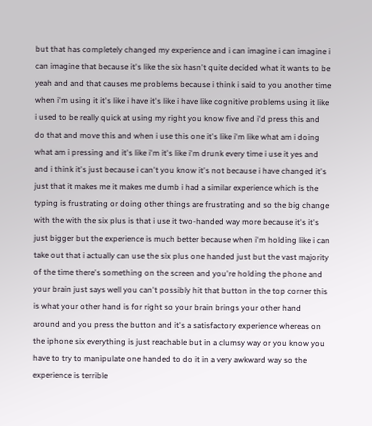but that has completely changed my experience and i can imagine i can imagine i can imagine that because it's like the six hasn't quite decided what it wants to be yeah and and that causes me problems because i think i said to you another time when i'm using it it's like i have it's like i have like cognitive problems using it like i used to be really quick at using my right you know five and i'd press this and do that and move this and when i use this one it's like i'm like what am i doing what am i pressing and it's like i'm it's like i'm drunk every time i use it yes and and i think it's just because i can't you know it's not because i have changed it's just that it makes me it makes me dumb i had a similar experience which is the typing is frustrating or doing other things are frustrating and so the big change with the with the six plus is that i use it two-handed way more because it's it's just bigger but the experience is much better because when i'm holding like i can take out that i actually can use the six plus one handed just but the vast majority of the time there's something on the screen and you're holding the phone and your brain just says well you can't possibly hit that button in the top corner this is what your other hand is for right so your brain brings your other hand around and you press the button and it's a satisfactory experience whereas on the iphone six everything is just reachable but in a clumsy way or you know you have to try to manipulate one handed to do it in a very awkward way so the experience is terrible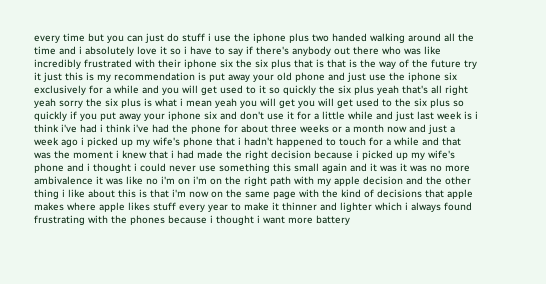every time but you can just do stuff i use the iphone plus two handed walking around all the time and i absolutely love it so i have to say if there's anybody out there who was like incredibly frustrated with their iphone six the six plus that is that is the way of the future try it just this is my recommendation is put away your old phone and just use the iphone six exclusively for a while and you will get used to it so quickly the six plus yeah that's all right yeah sorry the six plus is what i mean yeah you will get you will get used to the six plus so quickly if you put away your iphone six and don't use it for a little while and just last week is i think i've had i think i've had the phone for about three weeks or a month now and just a week ago i picked up my wife's phone that i hadn't happened to touch for a while and that was the moment i knew that i had made the right decision because i picked up my wife's phone and i thought i could never use something this small again and it was it was no more ambivalence it was like no i'm on i'm on the right path with my apple decision and the other thing i like about this is that i'm now on the same page with the kind of decisions that apple makes where apple likes stuff every year to make it thinner and lighter which i always found frustrating with the phones because i thought i want more battery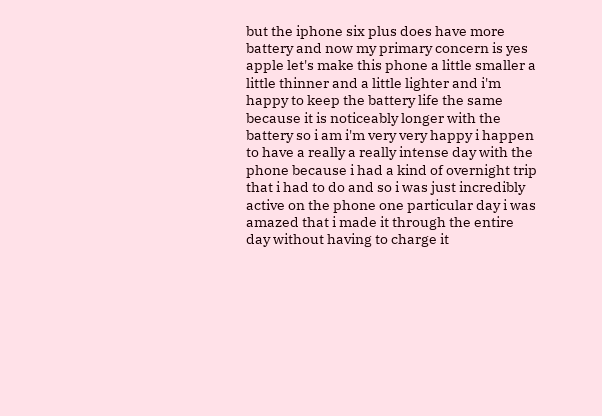but the iphone six plus does have more battery and now my primary concern is yes apple let's make this phone a little smaller a little thinner and a little lighter and i'm happy to keep the battery life the same because it is noticeably longer with the battery so i am i'm very very happy i happen to have a really a really intense day with the phone because i had a kind of overnight trip that i had to do and so i was just incredibly active on the phone one particular day i was amazed that i made it through the entire day without having to charge it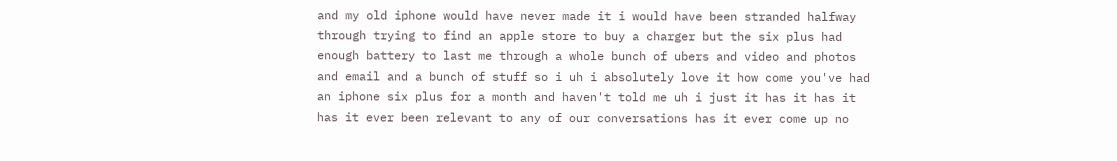and my old iphone would have never made it i would have been stranded halfway through trying to find an apple store to buy a charger but the six plus had enough battery to last me through a whole bunch of ubers and video and photos and email and a bunch of stuff so i uh i absolutely love it how come you've had an iphone six plus for a month and haven't told me uh i just it has it has it has it ever been relevant to any of our conversations has it ever come up no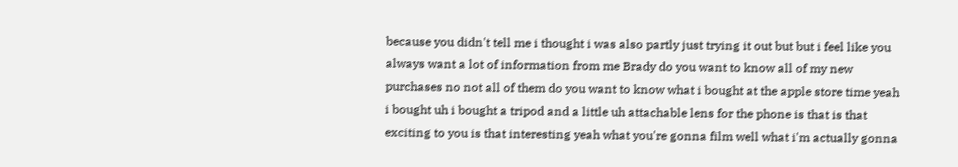because you didn't tell me i thought i was also partly just trying it out but but i feel like you always want a lot of information from me Brady do you want to know all of my new purchases no not all of them do you want to know what i bought at the apple store time yeah i bought uh i bought a tripod and a little uh attachable lens for the phone is that is that exciting to you is that interesting yeah what you're gonna film well what i'm actually gonna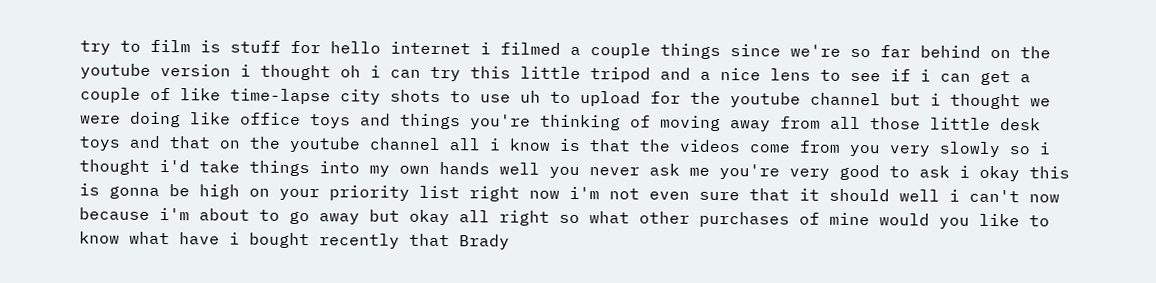try to film is stuff for hello internet i filmed a couple things since we're so far behind on the youtube version i thought oh i can try this little tripod and a nice lens to see if i can get a couple of like time-lapse city shots to use uh to upload for the youtube channel but i thought we were doing like office toys and things you're thinking of moving away from all those little desk toys and that on the youtube channel all i know is that the videos come from you very slowly so i thought i'd take things into my own hands well you never ask me you're very good to ask i okay this is gonna be high on your priority list right now i'm not even sure that it should well i can't now because i'm about to go away but okay all right so what other purchases of mine would you like to know what have i bought recently that Brady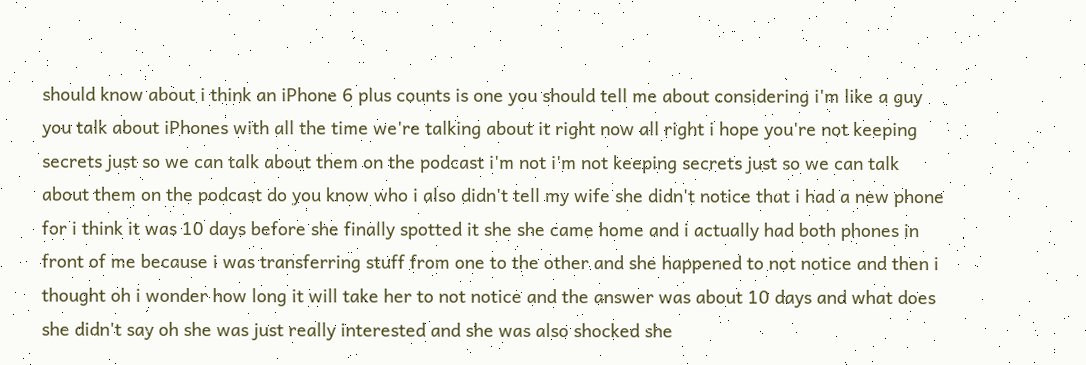should know about i think an iPhone 6 plus counts is one you should tell me about considering i'm like a guy you talk about iPhones with all the time we're talking about it right now all right i hope you're not keeping secrets just so we can talk about them on the podcast i'm not i'm not keeping secrets just so we can talk about them on the podcast do you know who i also didn't tell my wife she didn't notice that i had a new phone for i think it was 10 days before she finally spotted it she she came home and i actually had both phones in front of me because i was transferring stuff from one to the other and she happened to not notice and then i thought oh i wonder how long it will take her to not notice and the answer was about 10 days and what does she didn't say oh she was just really interested and she was also shocked she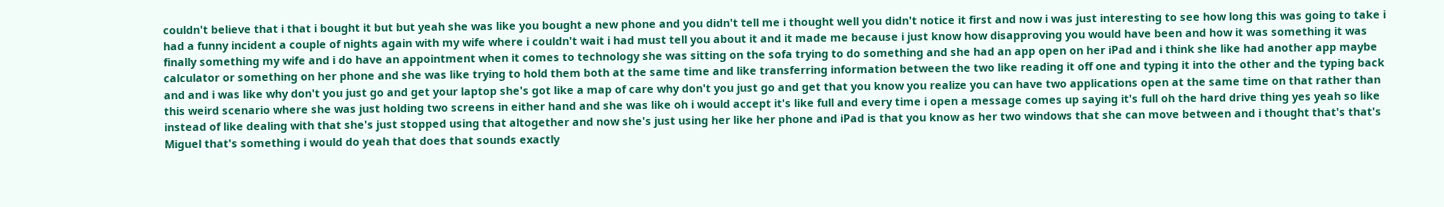couldn't believe that i that i bought it but but yeah she was like you bought a new phone and you didn't tell me i thought well you didn't notice it first and now i was just interesting to see how long this was going to take i had a funny incident a couple of nights again with my wife where i couldn't wait i had must tell you about it and it made me because i just know how disapproving you would have been and how it was something it was finally something my wife and i do have an appointment when it comes to technology she was sitting on the sofa trying to do something and she had an app open on her iPad and i think she like had another app maybe calculator or something on her phone and she was like trying to hold them both at the same time and like transferring information between the two like reading it off one and typing it into the other and the typing back and and i was like why don't you just go and get your laptop she's got like a map of care why don't you just go and get that you know you realize you can have two applications open at the same time on that rather than this weird scenario where she was just holding two screens in either hand and she was like oh i would accept it's like full and every time i open a message comes up saying it's full oh the hard drive thing yes yeah so like instead of like dealing with that she's just stopped using that altogether and now she's just using her like her phone and iPad is that you know as her two windows that she can move between and i thought that's that's Miguel that's something i would do yeah that does that sounds exactly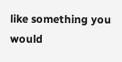like something you would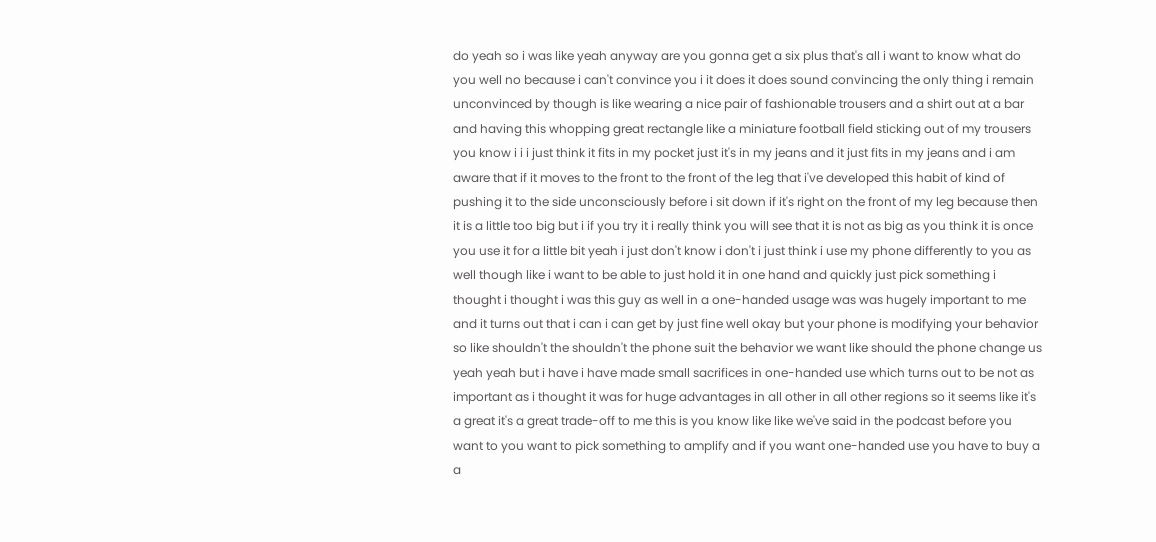do yeah so i was like yeah anyway are you gonna get a six plus that's all i want to know what do you well no because i can't convince you i it does it does sound convincing the only thing i remain unconvinced by though is like wearing a nice pair of fashionable trousers and a shirt out at a bar and having this whopping great rectangle like a miniature football field sticking out of my trousers you know i i i just think it fits in my pocket just it's in my jeans and it just fits in my jeans and i am aware that if it moves to the front to the front of the leg that i've developed this habit of kind of pushing it to the side unconsciously before i sit down if it's right on the front of my leg because then it is a little too big but i if you try it i really think you will see that it is not as big as you think it is once you use it for a little bit yeah i just don't know i don't i just think i use my phone differently to you as well though like i want to be able to just hold it in one hand and quickly just pick something i thought i thought i was this guy as well in a one-handed usage was was hugely important to me and it turns out that i can i can get by just fine well okay but your phone is modifying your behavior so like shouldn't the shouldn't the phone suit the behavior we want like should the phone change us yeah yeah but i have i have made small sacrifices in one-handed use which turns out to be not as important as i thought it was for huge advantages in all other in all other regions so it seems like it's a great it's a great trade-off to me this is you know like like we've said in the podcast before you want to you want to pick something to amplify and if you want one-handed use you have to buy a a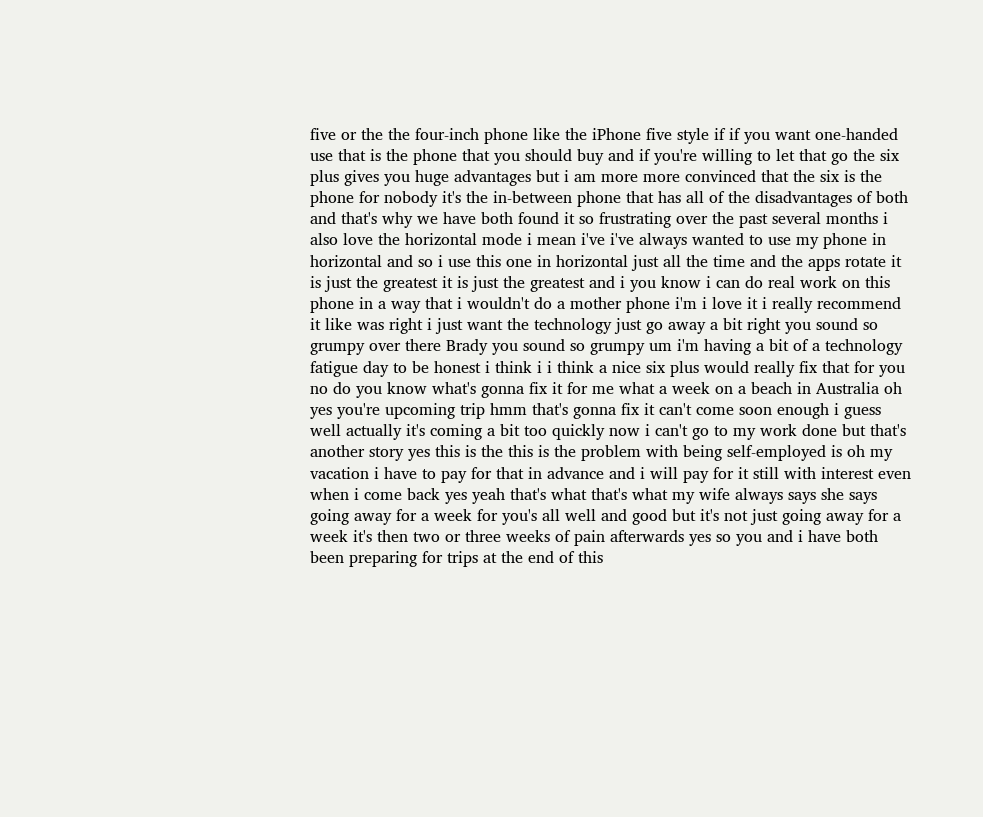five or the the four-inch phone like the iPhone five style if if you want one-handed use that is the phone that you should buy and if you're willing to let that go the six plus gives you huge advantages but i am more more convinced that the six is the phone for nobody it's the in-between phone that has all of the disadvantages of both and that's why we have both found it so frustrating over the past several months i also love the horizontal mode i mean i've i've always wanted to use my phone in horizontal and so i use this one in horizontal just all the time and the apps rotate it is just the greatest it is just the greatest and i you know i can do real work on this phone in a way that i wouldn't do a mother phone i'm i love it i really recommend it like was right i just want the technology just go away a bit right you sound so grumpy over there Brady you sound so grumpy um i'm having a bit of a technology fatigue day to be honest i think i i think a nice six plus would really fix that for you no do you know what's gonna fix it for me what a week on a beach in Australia oh yes you're upcoming trip hmm that's gonna fix it can't come soon enough i guess well actually it's coming a bit too quickly now i can't go to my work done but that's another story yes this is the this is the problem with being self-employed is oh my vacation i have to pay for that in advance and i will pay for it still with interest even when i come back yes yeah that's what that's what my wife always says she says going away for a week for you's all well and good but it's not just going away for a week it's then two or three weeks of pain afterwards yes so you and i have both been preparing for trips at the end of this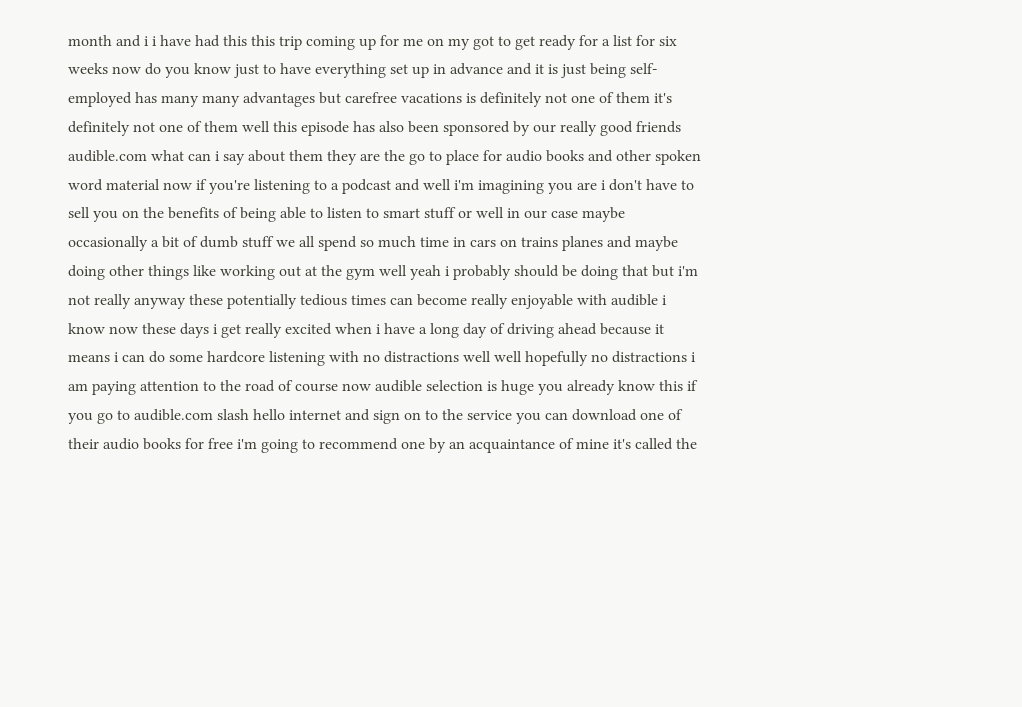month and i i have had this this trip coming up for me on my got to get ready for a list for six weeks now do you know just to have everything set up in advance and it is just being self-employed has many many advantages but carefree vacations is definitely not one of them it's definitely not one of them well this episode has also been sponsored by our really good friends audible.com what can i say about them they are the go to place for audio books and other spoken word material now if you're listening to a podcast and well i'm imagining you are i don't have to sell you on the benefits of being able to listen to smart stuff or well in our case maybe occasionally a bit of dumb stuff we all spend so much time in cars on trains planes and maybe doing other things like working out at the gym well yeah i probably should be doing that but i'm not really anyway these potentially tedious times can become really enjoyable with audible i know now these days i get really excited when i have a long day of driving ahead because it means i can do some hardcore listening with no distractions well well hopefully no distractions i am paying attention to the road of course now audible selection is huge you already know this if you go to audible.com slash hello internet and sign on to the service you can download one of their audio books for free i'm going to recommend one by an acquaintance of mine it's called the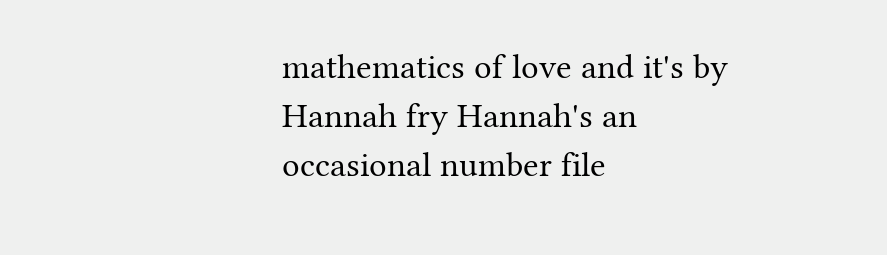mathematics of love and it's by Hannah fry Hannah's an occasional number file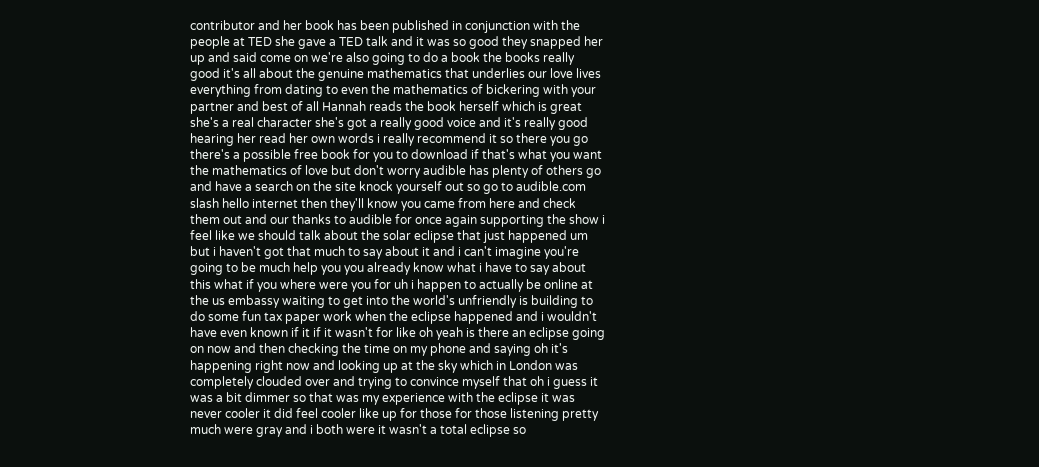contributor and her book has been published in conjunction with the people at TED she gave a TED talk and it was so good they snapped her up and said come on we're also going to do a book the books really good it's all about the genuine mathematics that underlies our love lives everything from dating to even the mathematics of bickering with your partner and best of all Hannah reads the book herself which is great she's a real character she's got a really good voice and it's really good hearing her read her own words i really recommend it so there you go there's a possible free book for you to download if that's what you want the mathematics of love but don't worry audible has plenty of others go and have a search on the site knock yourself out so go to audible.com slash hello internet then they'll know you came from here and check them out and our thanks to audible for once again supporting the show i feel like we should talk about the solar eclipse that just happened um but i haven't got that much to say about it and i can't imagine you're going to be much help you you already know what i have to say about this what if you where were you for uh i happen to actually be online at the us embassy waiting to get into the world's unfriendly is building to do some fun tax paper work when the eclipse happened and i wouldn't have even known if it if it wasn't for like oh yeah is there an eclipse going on now and then checking the time on my phone and saying oh it's happening right now and looking up at the sky which in London was completely clouded over and trying to convince myself that oh i guess it was a bit dimmer so that was my experience with the eclipse it was never cooler it did feel cooler like up for those for those listening pretty much were gray and i both were it wasn't a total eclipse so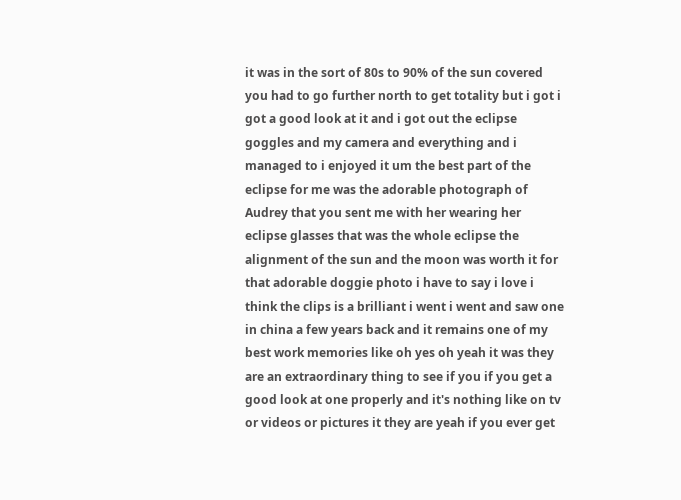it was in the sort of 80s to 90% of the sun covered you had to go further north to get totality but i got i got a good look at it and i got out the eclipse goggles and my camera and everything and i managed to i enjoyed it um the best part of the eclipse for me was the adorable photograph of Audrey that you sent me with her wearing her eclipse glasses that was the whole eclipse the alignment of the sun and the moon was worth it for that adorable doggie photo i have to say i love i think the clips is a brilliant i went i went and saw one in china a few years back and it remains one of my best work memories like oh yes oh yeah it was they are an extraordinary thing to see if you if you get a good look at one properly and it's nothing like on tv or videos or pictures it they are yeah if you ever get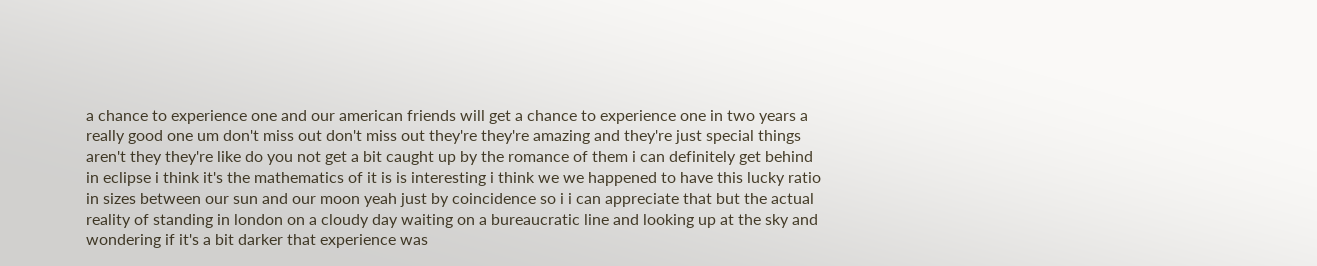a chance to experience one and our american friends will get a chance to experience one in two years a really good one um don't miss out don't miss out they're they're amazing and they're just special things aren't they they're like do you not get a bit caught up by the romance of them i can definitely get behind in eclipse i think it's the mathematics of it is is interesting i think we we happened to have this lucky ratio in sizes between our sun and our moon yeah just by coincidence so i i can appreciate that but the actual reality of standing in london on a cloudy day waiting on a bureaucratic line and looking up at the sky and wondering if it's a bit darker that experience was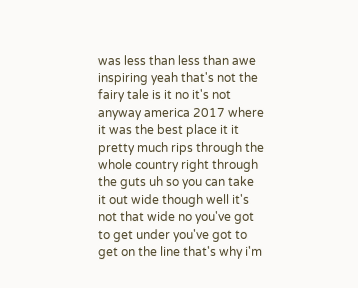was less than less than awe inspiring yeah that's not the fairy tale is it no it's not anyway america 2017 where it was the best place it it pretty much rips through the whole country right through the guts uh so you can take it out wide though well it's not that wide no you've got to get under you've got to get on the line that's why i'm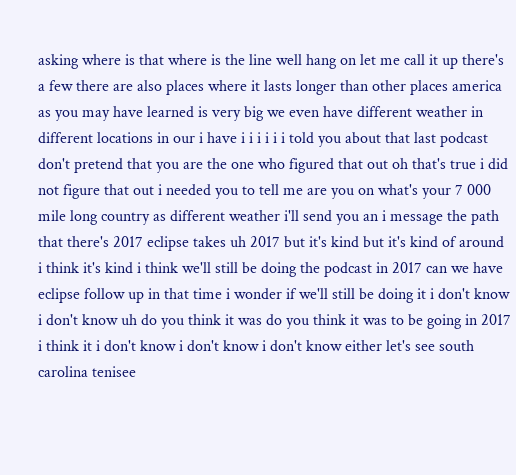asking where is that where is the line well hang on let me call it up there's a few there are also places where it lasts longer than other places america as you may have learned is very big we even have different weather in different locations in our i have i i i i i i told you about that last podcast don't pretend that you are the one who figured that out oh that's true i did not figure that out i needed you to tell me are you on what's your 7 000 mile long country as different weather i'll send you an i message the path that there's 2017 eclipse takes uh 2017 but it's kind but it's kind of around i think it's kind i think we'll still be doing the podcast in 2017 can we have eclipse follow up in that time i wonder if we'll still be doing it i don't know i don't know uh do you think it was do you think it was to be going in 2017 i think it i don't know i don't know i don't know either let's see south carolina tenisee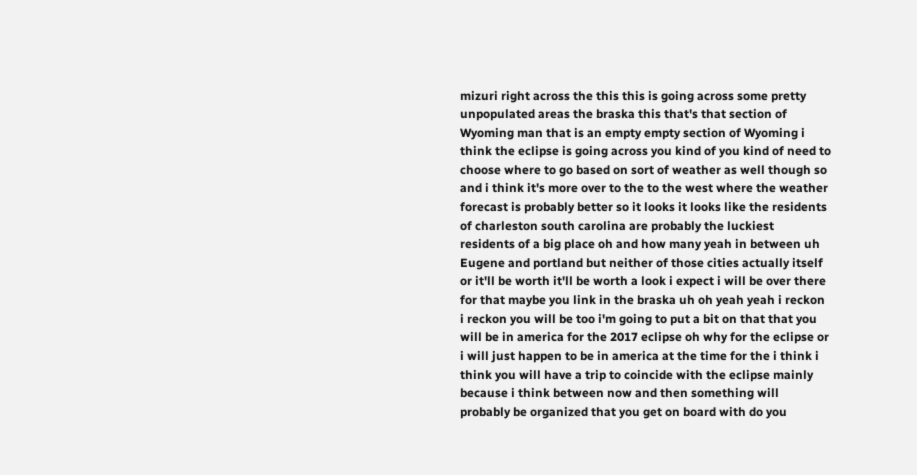mizuri right across the this this is going across some pretty unpopulated areas the braska this that's that section of Wyoming man that is an empty empty section of Wyoming i think the eclipse is going across you kind of you kind of need to choose where to go based on sort of weather as well though so and i think it's more over to the to the west where the weather forecast is probably better so it looks it looks like the residents of charleston south carolina are probably the luckiest residents of a big place oh and how many yeah in between uh Eugene and portland but neither of those cities actually itself or it'll be worth it'll be worth a look i expect i will be over there for that maybe you link in the braska uh oh yeah yeah i reckon i reckon you will be too i'm going to put a bit on that that you will be in america for the 2017 eclipse oh why for the eclipse or i will just happen to be in america at the time for the i think i think you will have a trip to coincide with the eclipse mainly because i think between now and then something will probably be organized that you get on board with do you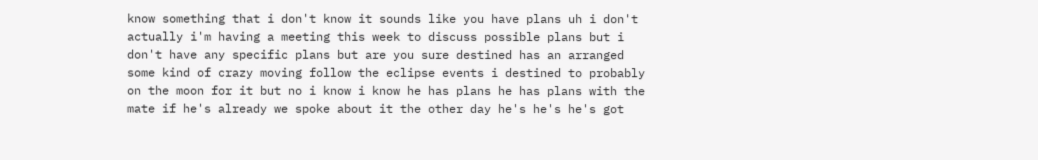know something that i don't know it sounds like you have plans uh i don't actually i'm having a meeting this week to discuss possible plans but i don't have any specific plans but are you sure destined has an arranged some kind of crazy moving follow the eclipse events i destined to probably on the moon for it but no i know i know he has plans he has plans with the mate if he's already we spoke about it the other day he's he's he's got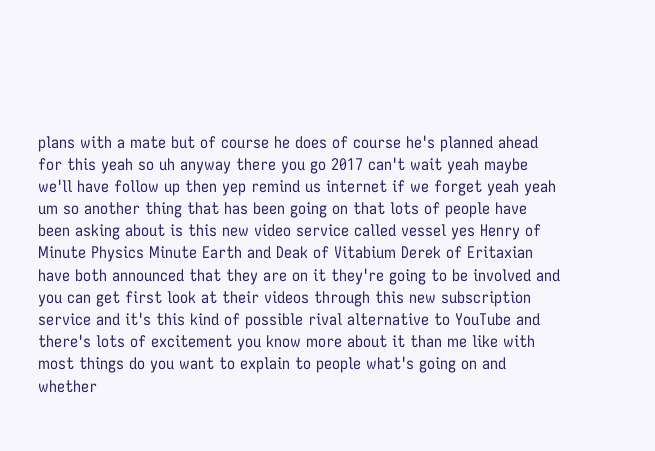plans with a mate but of course he does of course he's planned ahead for this yeah so uh anyway there you go 2017 can't wait yeah maybe we'll have follow up then yep remind us internet if we forget yeah yeah um so another thing that has been going on that lots of people have been asking about is this new video service called vessel yes Henry of Minute Physics Minute Earth and Deak of Vitabium Derek of Eritaxian have both announced that they are on it they're going to be involved and you can get first look at their videos through this new subscription service and it's this kind of possible rival alternative to YouTube and there's lots of excitement you know more about it than me like with most things do you want to explain to people what's going on and whether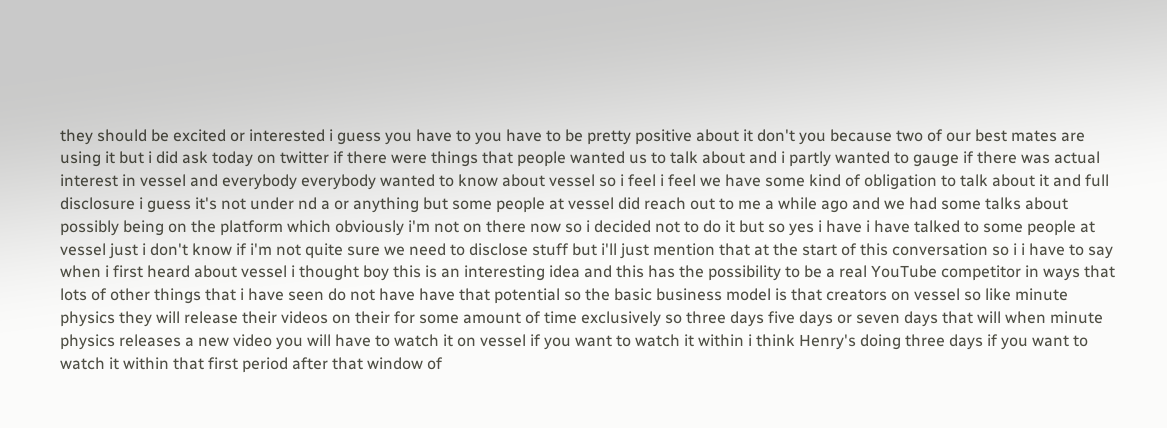they should be excited or interested i guess you have to you have to be pretty positive about it don't you because two of our best mates are using it but i did ask today on twitter if there were things that people wanted us to talk about and i partly wanted to gauge if there was actual interest in vessel and everybody everybody wanted to know about vessel so i feel i feel we have some kind of obligation to talk about it and full disclosure i guess it's not under nd a or anything but some people at vessel did reach out to me a while ago and we had some talks about possibly being on the platform which obviously i'm not on there now so i decided not to do it but so yes i have i have talked to some people at vessel just i don't know if i'm not quite sure we need to disclose stuff but i'll just mention that at the start of this conversation so i i have to say when i first heard about vessel i thought boy this is an interesting idea and this has the possibility to be a real YouTube competitor in ways that lots of other things that i have seen do not have have that potential so the basic business model is that creators on vessel so like minute physics they will release their videos on their for some amount of time exclusively so three days five days or seven days that will when minute physics releases a new video you will have to watch it on vessel if you want to watch it within i think Henry's doing three days if you want to watch it within that first period after that window of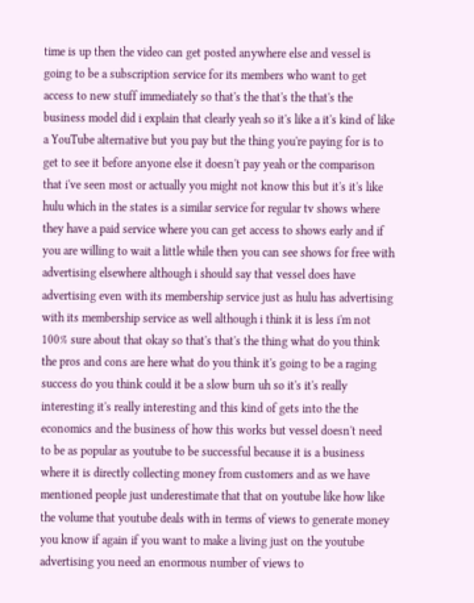time is up then the video can get posted anywhere else and vessel is going to be a subscription service for its members who want to get access to new stuff immediately so that's the that's the that's the business model did i explain that clearly yeah so it's like a it's kind of like a YouTube alternative but you pay but the thing you're paying for is to get to see it before anyone else it doesn't pay yeah or the comparison that i've seen most or actually you might not know this but it's it's like hulu which in the states is a similar service for regular tv shows where they have a paid service where you can get access to shows early and if you are willing to wait a little while then you can see shows for free with advertising elsewhere although i should say that vessel does have advertising even with its membership service just as hulu has advertising with its membership service as well although i think it is less i'm not 100% sure about that okay so that's that's the thing what do you think the pros and cons are here what do you think it's going to be a raging success do you think could it be a slow burn uh so it's it's really interesting it's really interesting and this kind of gets into the the economics and the business of how this works but vessel doesn't need to be as popular as youtube to be successful because it is a business where it is directly collecting money from customers and as we have mentioned people just underestimate that that on youtube like how like the volume that youtube deals with in terms of views to generate money you know if again if you want to make a living just on the youtube advertising you need an enormous number of views to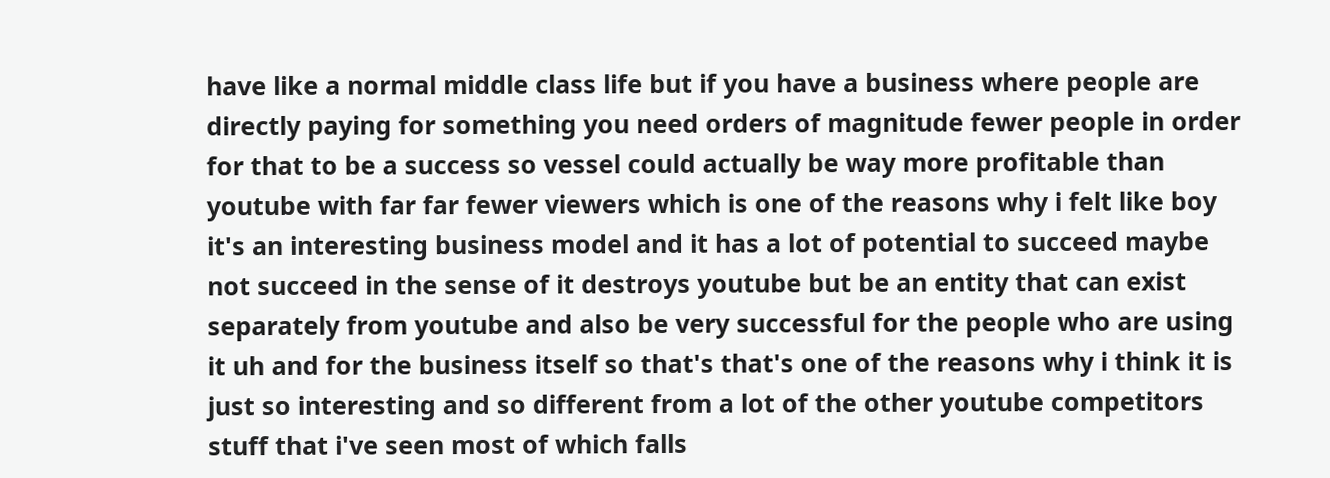have like a normal middle class life but if you have a business where people are directly paying for something you need orders of magnitude fewer people in order for that to be a success so vessel could actually be way more profitable than youtube with far far fewer viewers which is one of the reasons why i felt like boy it's an interesting business model and it has a lot of potential to succeed maybe not succeed in the sense of it destroys youtube but be an entity that can exist separately from youtube and also be very successful for the people who are using it uh and for the business itself so that's that's one of the reasons why i think it is just so interesting and so different from a lot of the other youtube competitors stuff that i've seen most of which falls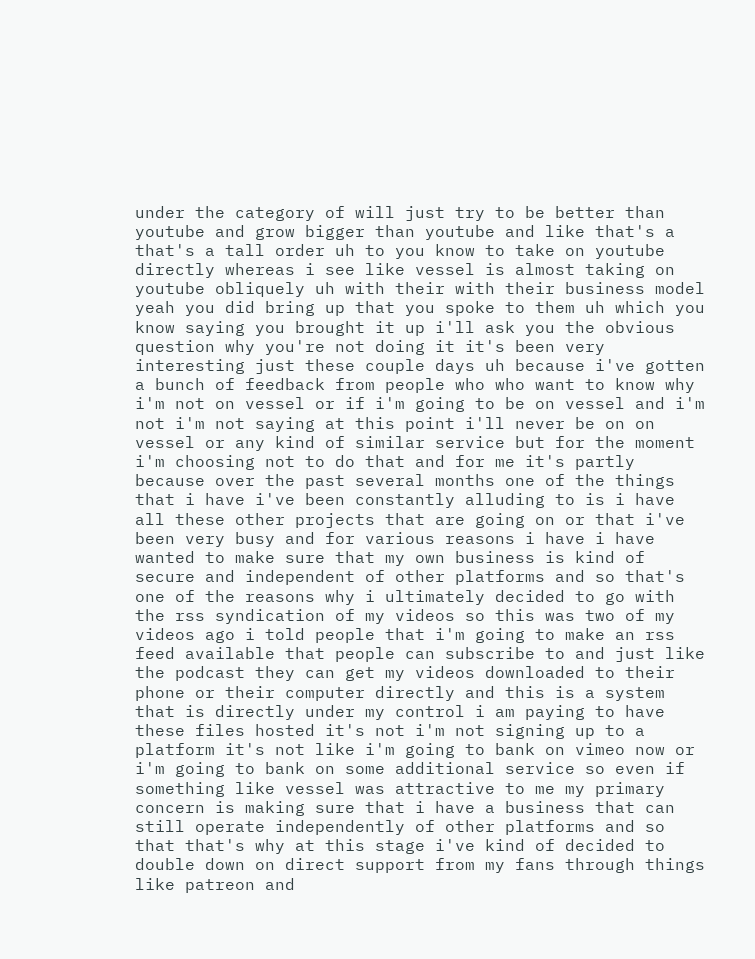under the category of will just try to be better than youtube and grow bigger than youtube and like that's a that's a tall order uh to you know to take on youtube directly whereas i see like vessel is almost taking on youtube obliquely uh with their with their business model yeah you did bring up that you spoke to them uh which you know saying you brought it up i'll ask you the obvious question why you're not doing it it's been very interesting just these couple days uh because i've gotten a bunch of feedback from people who who want to know why i'm not on vessel or if i'm going to be on vessel and i'm not i'm not saying at this point i'll never be on on vessel or any kind of similar service but for the moment i'm choosing not to do that and for me it's partly because over the past several months one of the things that i have i've been constantly alluding to is i have all these other projects that are going on or that i've been very busy and for various reasons i have i have wanted to make sure that my own business is kind of secure and independent of other platforms and so that's one of the reasons why i ultimately decided to go with the rss syndication of my videos so this was two of my videos ago i told people that i'm going to make an rss feed available that people can subscribe to and just like the podcast they can get my videos downloaded to their phone or their computer directly and this is a system that is directly under my control i am paying to have these files hosted it's not i'm not signing up to a platform it's not like i'm going to bank on vimeo now or i'm going to bank on some additional service so even if something like vessel was attractive to me my primary concern is making sure that i have a business that can still operate independently of other platforms and so that that's why at this stage i've kind of decided to double down on direct support from my fans through things like patreon and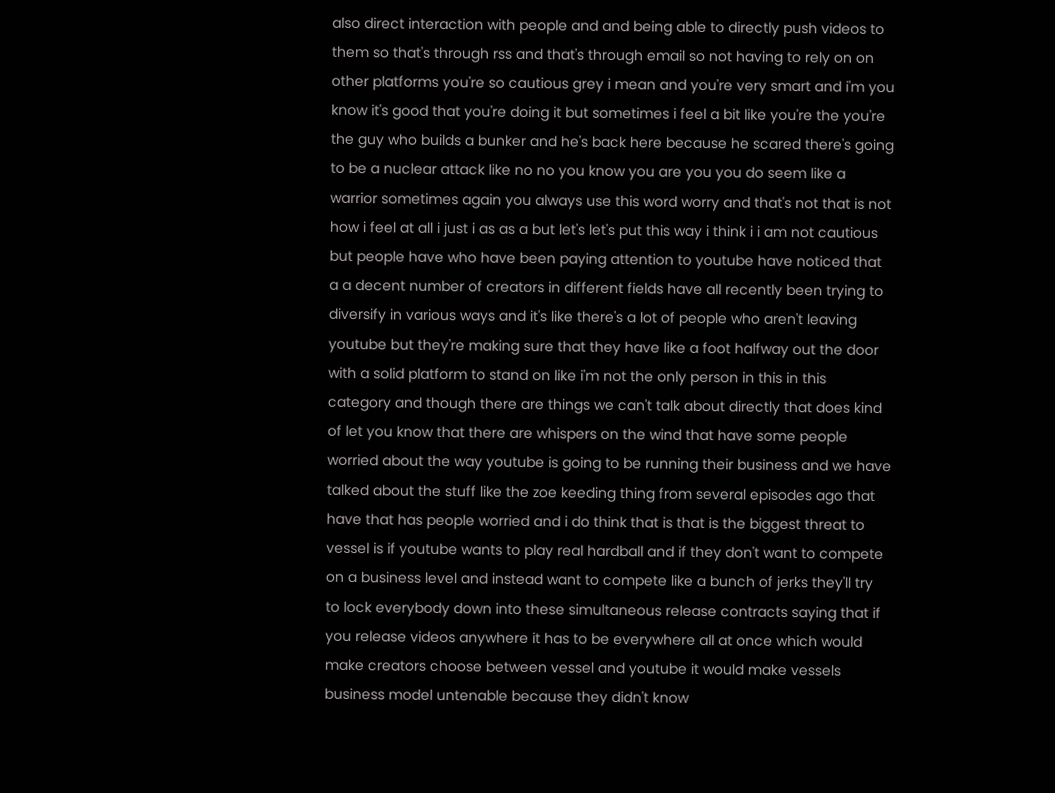also direct interaction with people and and being able to directly push videos to them so that's through rss and that's through email so not having to rely on on other platforms you're so cautious grey i mean and you're very smart and i'm you know it's good that you're doing it but sometimes i feel a bit like you're the you're the guy who builds a bunker and he's back here because he scared there's going to be a nuclear attack like no no you know you are you you do seem like a warrior sometimes again you always use this word worry and that's not that is not how i feel at all i just i as as a but let's let's put this way i think i i am not cautious but people have who have been paying attention to youtube have noticed that a a decent number of creators in different fields have all recently been trying to diversify in various ways and it's like there's a lot of people who aren't leaving youtube but they're making sure that they have like a foot halfway out the door with a solid platform to stand on like i'm not the only person in this in this category and though there are things we can't talk about directly that does kind of let you know that there are whispers on the wind that have some people worried about the way youtube is going to be running their business and we have talked about the stuff like the zoe keeding thing from several episodes ago that have that has people worried and i do think that is that is the biggest threat to vessel is if youtube wants to play real hardball and if they don't want to compete on a business level and instead want to compete like a bunch of jerks they'll try to lock everybody down into these simultaneous release contracts saying that if you release videos anywhere it has to be everywhere all at once which would make creators choose between vessel and youtube it would make vessels business model untenable because they didn't know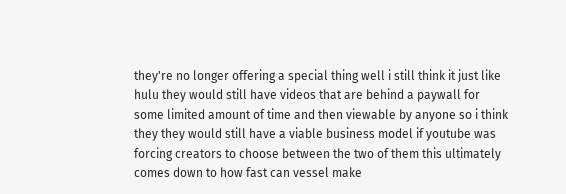they're no longer offering a special thing well i still think it just like hulu they would still have videos that are behind a paywall for some limited amount of time and then viewable by anyone so i think they they would still have a viable business model if youtube was forcing creators to choose between the two of them this ultimately comes down to how fast can vessel make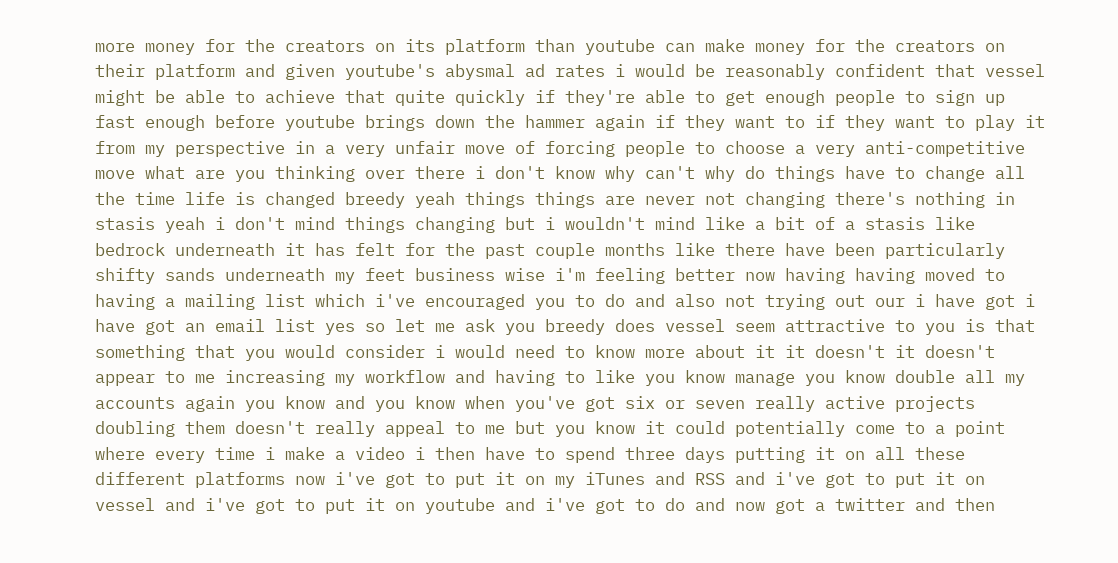more money for the creators on its platform than youtube can make money for the creators on their platform and given youtube's abysmal ad rates i would be reasonably confident that vessel might be able to achieve that quite quickly if they're able to get enough people to sign up fast enough before youtube brings down the hammer again if they want to if they want to play it from my perspective in a very unfair move of forcing people to choose a very anti-competitive move what are you thinking over there i don't know why can't why do things have to change all the time life is changed breedy yeah things things are never not changing there's nothing in stasis yeah i don't mind things changing but i wouldn't mind like a bit of a stasis like bedrock underneath it has felt for the past couple months like there have been particularly shifty sands underneath my feet business wise i'm feeling better now having having moved to having a mailing list which i've encouraged you to do and also not trying out our i have got i have got an email list yes so let me ask you breedy does vessel seem attractive to you is that something that you would consider i would need to know more about it it doesn't it doesn't appear to me increasing my workflow and having to like you know manage you know double all my accounts again you know and you know when you've got six or seven really active projects doubling them doesn't really appeal to me but you know it could potentially come to a point where every time i make a video i then have to spend three days putting it on all these different platforms now i've got to put it on my iTunes and RSS and i've got to put it on vessel and i've got to put it on youtube and i've got to do and now got a twitter and then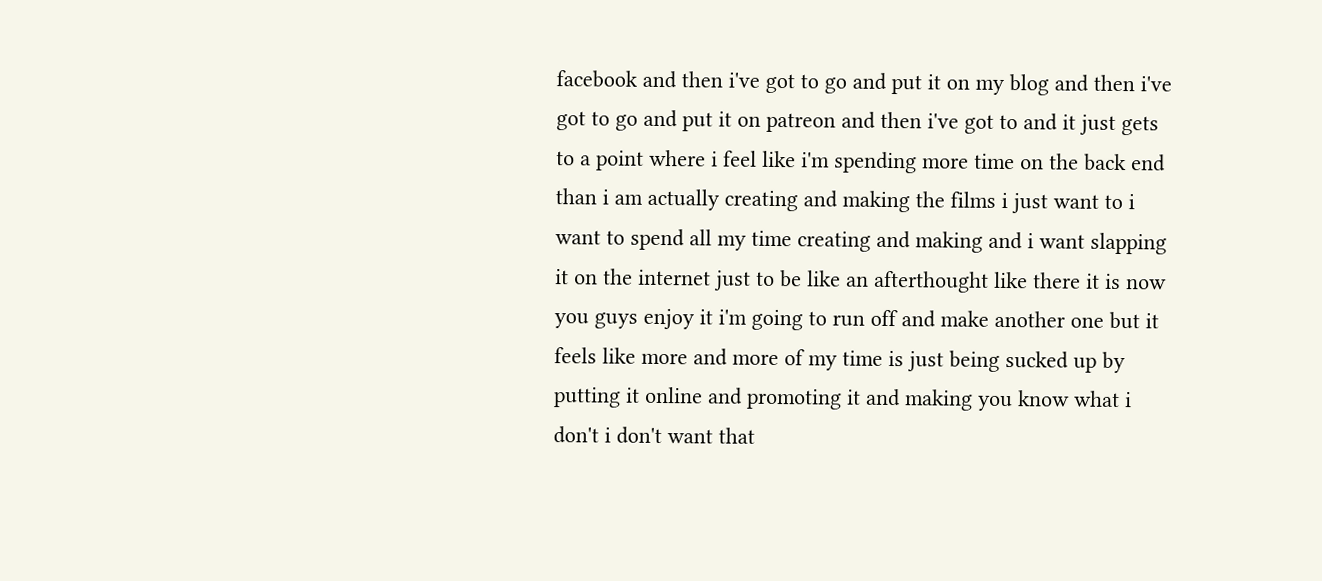facebook and then i've got to go and put it on my blog and then i've got to go and put it on patreon and then i've got to and it just gets to a point where i feel like i'm spending more time on the back end than i am actually creating and making the films i just want to i want to spend all my time creating and making and i want slapping it on the internet just to be like an afterthought like there it is now you guys enjoy it i'm going to run off and make another one but it feels like more and more of my time is just being sucked up by putting it online and promoting it and making you know what i don't i don't want that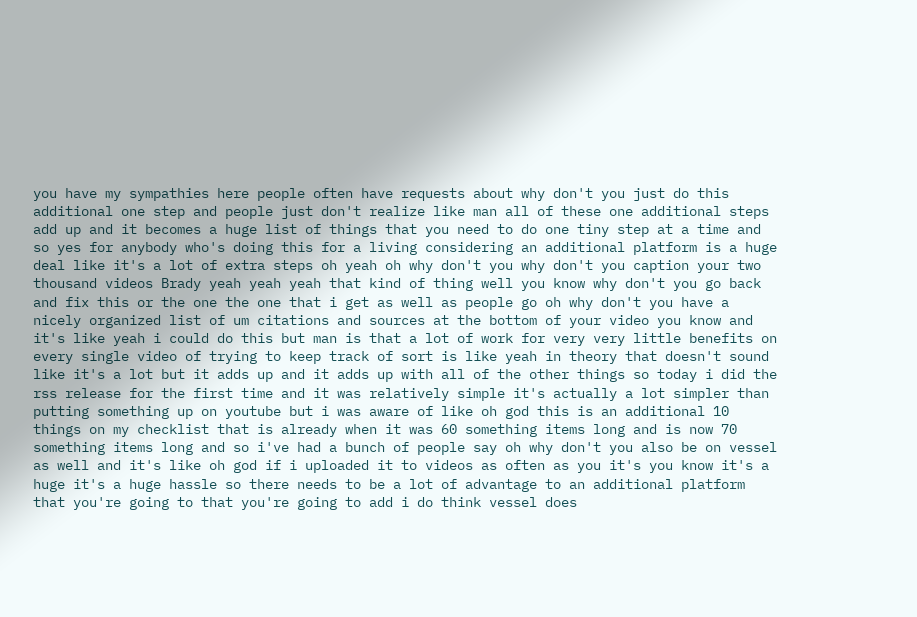you have my sympathies here people often have requests about why don't you just do this additional one step and people just don't realize like man all of these one additional steps add up and it becomes a huge list of things that you need to do one tiny step at a time and so yes for anybody who's doing this for a living considering an additional platform is a huge deal like it's a lot of extra steps oh yeah oh why don't you why don't you caption your two thousand videos Brady yeah yeah yeah that kind of thing well you know why don't you go back and fix this or the one the one that i get as well as people go oh why don't you have a nicely organized list of um citations and sources at the bottom of your video you know and it's like yeah i could do this but man is that a lot of work for very very little benefits on every single video of trying to keep track of sort is like yeah in theory that doesn't sound like it's a lot but it adds up and it adds up with all of the other things so today i did the rss release for the first time and it was relatively simple it's actually a lot simpler than putting something up on youtube but i was aware of like oh god this is an additional 10 things on my checklist that is already when it was 60 something items long and is now 70 something items long and so i've had a bunch of people say oh why don't you also be on vessel as well and it's like oh god if i uploaded it to videos as often as you it's you know it's a huge it's a huge hassle so there needs to be a lot of advantage to an additional platform that you're going to that you're going to add i do think vessel does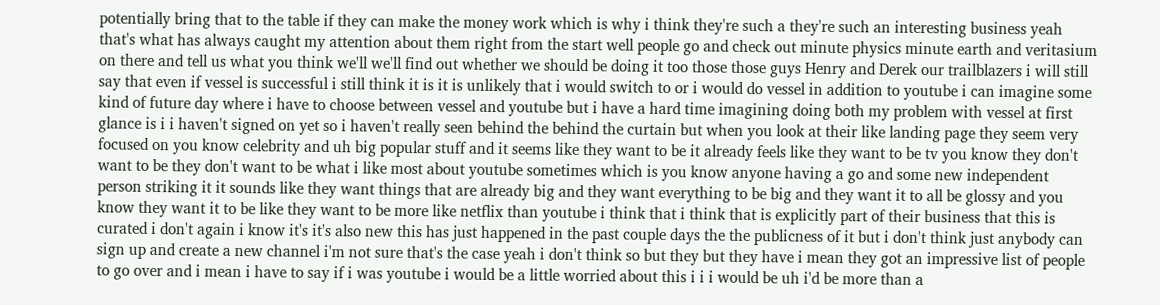potentially bring that to the table if they can make the money work which is why i think they're such a they're such an interesting business yeah that's what has always caught my attention about them right from the start well people go and check out minute physics minute earth and veritasium on there and tell us what you think we'll we'll find out whether we should be doing it too those those guys Henry and Derek our trailblazers i will still say that even if vessel is successful i still think it is it is unlikely that i would switch to or i would do vessel in addition to youtube i can imagine some kind of future day where i have to choose between vessel and youtube but i have a hard time imagining doing both my problem with vessel at first glance is i i haven't signed on yet so i haven't really seen behind the behind the curtain but when you look at their like landing page they seem very focused on you know celebrity and uh big popular stuff and it seems like they want to be it already feels like they want to be tv you know they don't want to be they don't want to be what i like most about youtube sometimes which is you know anyone having a go and some new independent person striking it it sounds like they want things that are already big and they want everything to be big and they want it to all be glossy and you know they want it to be like they want to be more like netflix than youtube i think that i think that is explicitly part of their business that this is curated i don't again i know it's it's also new this has just happened in the past couple days the the publicness of it but i don't think just anybody can sign up and create a new channel i'm not sure that's the case yeah i don't think so but they but they have i mean they got an impressive list of people to go over and i mean i have to say if i was youtube i would be a little worried about this i i i would be uh i'd be more than a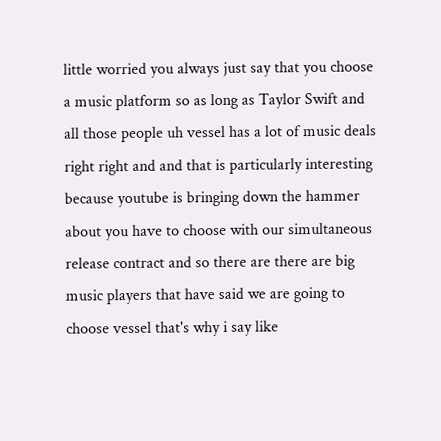little worried you always just say that you choose a music platform so as long as Taylor Swift and all those people uh vessel has a lot of music deals right right and and that is particularly interesting because youtube is bringing down the hammer about you have to choose with our simultaneous release contract and so there are there are big music players that have said we are going to choose vessel that's why i say like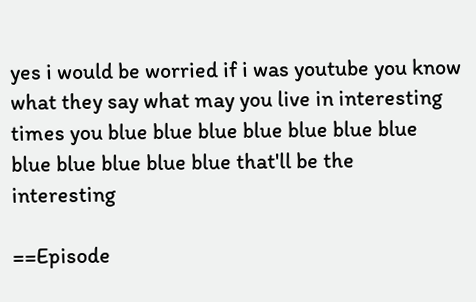yes i would be worried if i was youtube you know what they say what may you live in interesting times you blue blue blue blue blue blue blue blue blue blue blue blue that'll be the interesting

==Episode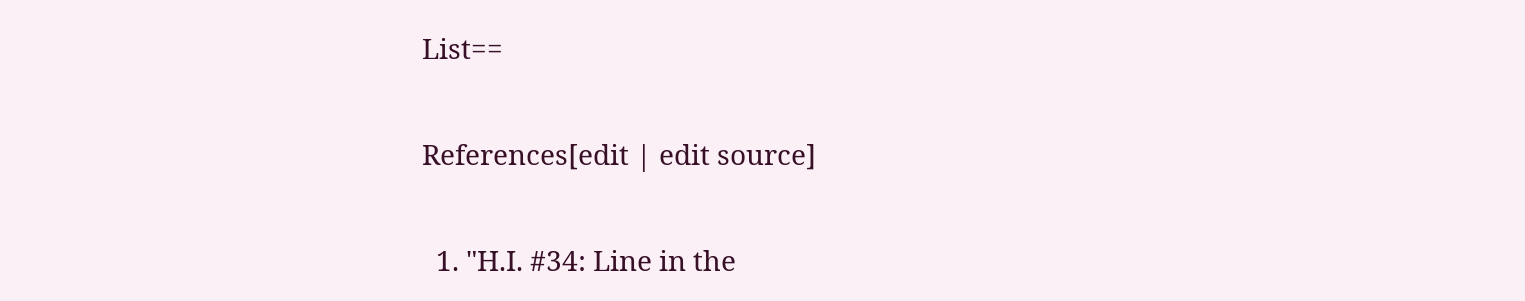List==

References[edit | edit source]

  1. "H.I. #34: Line in the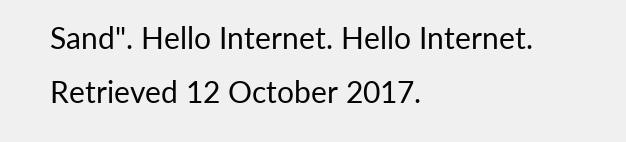Sand". Hello Internet. Hello Internet. Retrieved 12 October 2017.